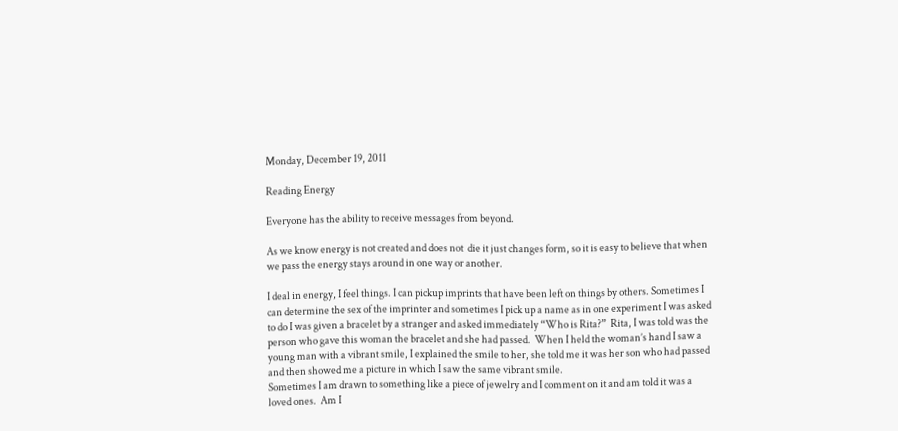Monday, December 19, 2011

Reading Energy

Everyone has the ability to receive messages from beyond.

As we know energy is not created and does not  die it just changes form, so it is easy to believe that when we pass the energy stays around in one way or another.

I deal in energy, I feel things. I can pickup imprints that have been left on things by others. Sometimes I can determine the sex of the imprinter and sometimes I pick up a name as in one experiment I was asked to do I was given a bracelet by a stranger and asked immediately “Who is Rita?”  Rita, I was told was the person who gave this woman the bracelet and she had passed.  When I held the woman’s hand I saw a young man with a vibrant smile, I explained the smile to her, she told me it was her son who had passed and then showed me a picture in which I saw the same vibrant smile.
Sometimes I am drawn to something like a piece of jewelry and I comment on it and am told it was a loved ones.  Am I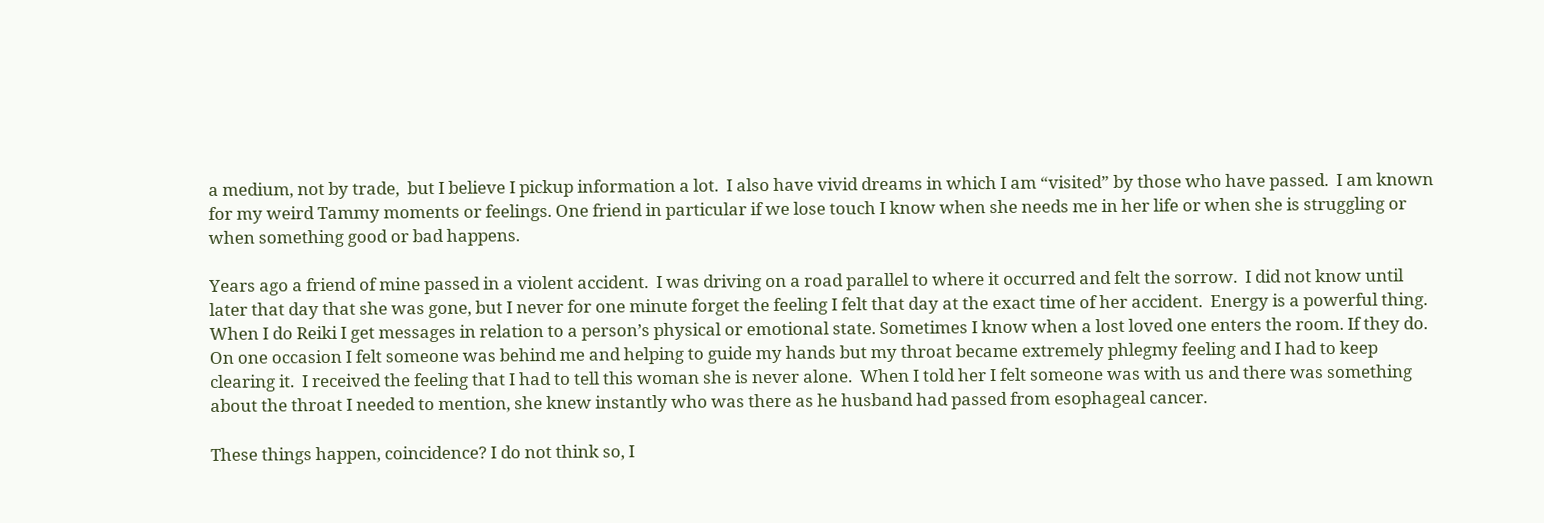a medium, not by trade,  but I believe I pickup information a lot.  I also have vivid dreams in which I am “visited” by those who have passed.  I am known for my weird Tammy moments or feelings. One friend in particular if we lose touch I know when she needs me in her life or when she is struggling or when something good or bad happens.

Years ago a friend of mine passed in a violent accident.  I was driving on a road parallel to where it occurred and felt the sorrow.  I did not know until later that day that she was gone, but I never for one minute forget the feeling I felt that day at the exact time of her accident.  Energy is a powerful thing.
When I do Reiki I get messages in relation to a person’s physical or emotional state. Sometimes I know when a lost loved one enters the room. If they do.  On one occasion I felt someone was behind me and helping to guide my hands but my throat became extremely phlegmy feeling and I had to keep clearing it.  I received the feeling that I had to tell this woman she is never alone.  When I told her I felt someone was with us and there was something about the throat I needed to mention, she knew instantly who was there as he husband had passed from esophageal cancer.

These things happen, coincidence? I do not think so, I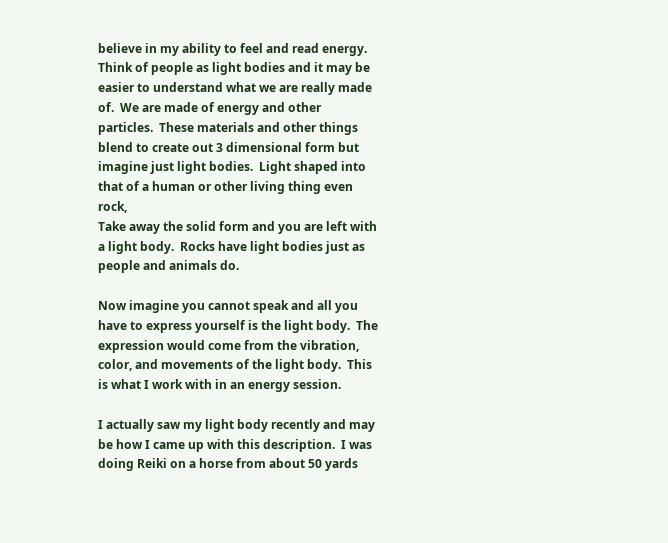believe in my ability to feel and read energy.
Think of people as light bodies and it may be easier to understand what we are really made of.  We are made of energy and other particles.  These materials and other things blend to create out 3 dimensional form but imagine just light bodies.  Light shaped into that of a human or other living thing even rock,
Take away the solid form and you are left with a light body.  Rocks have light bodies just as people and animals do.

Now imagine you cannot speak and all you have to express yourself is the light body.  The expression would come from the vibration, color, and movements of the light body.  This is what I work with in an energy session.

I actually saw my light body recently and may be how I came up with this description.  I was doing Reiki on a horse from about 50 yards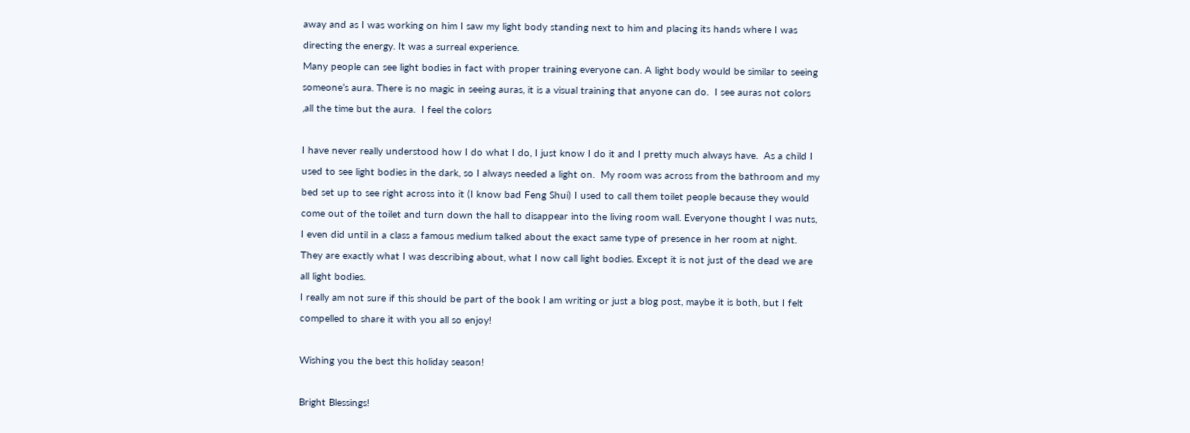away and as I was working on him I saw my light body standing next to him and placing its hands where I was directing the energy. It was a surreal experience.
Many people can see light bodies in fact with proper training everyone can. A light body would be similar to seeing someone’s aura. There is no magic in seeing auras, it is a visual training that anyone can do.  I see auras not colors ,all the time but the aura.  I feel the colors

I have never really understood how I do what I do, I just know I do it and I pretty much always have.  As a child I used to see light bodies in the dark, so I always needed a light on.  My room was across from the bathroom and my bed set up to see right across into it (I know bad Feng Shui) I used to call them toilet people because they would come out of the toilet and turn down the hall to disappear into the living room wall. Everyone thought I was nuts, I even did until in a class a famous medium talked about the exact same type of presence in her room at night.  They are exactly what I was describing about, what I now call light bodies. Except it is not just of the dead we are all light bodies.
I really am not sure if this should be part of the book I am writing or just a blog post, maybe it is both, but I felt compelled to share it with you all so enjoy!

Wishing you the best this holiday season!

Bright Blessings!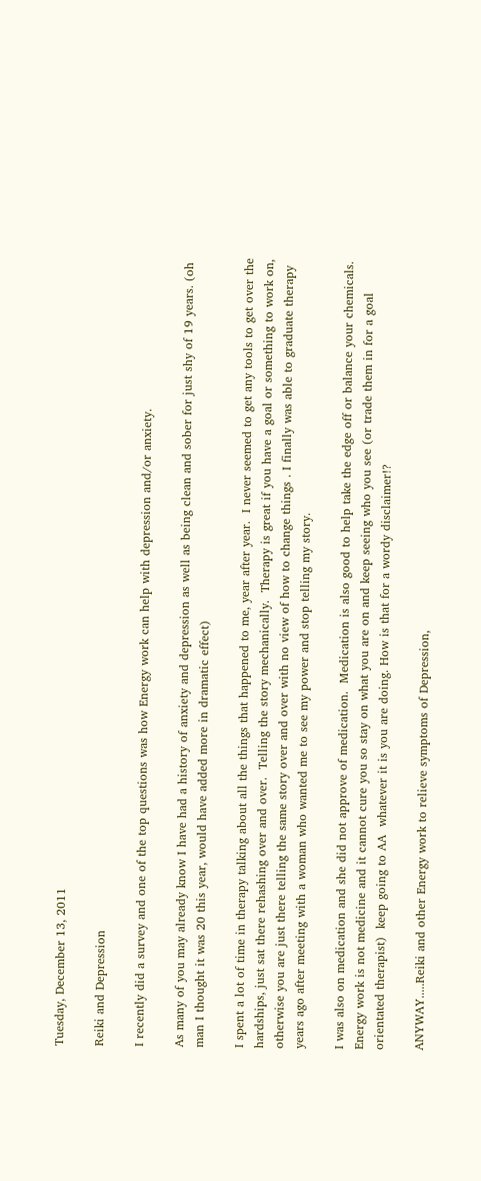Tuesday, December 13, 2011

Reiki and Depression

I recently did a survey and one of the top questions was how Energy work can help with depression and/or anxiety.

As many of you may already know I have had a history of anxiety and depression as well as being clean and sober for just shy of 19 years. (oh man I thought it was 20 this year, would have added more in dramatic effect)

I spent a lot of time in therapy talking about all the things that happened to me, year after year.  I never seemed to get any tools to get over the hardships, just sat there rehashing over and over.  Telling the story mechanically.  Therapy is great if you have a goal or something to work on, otherwise you are just there telling the same story over and over with no view of how to change things . I finally was able to graduate therapy years ago after meeting with a woman who wanted me to see my power and stop telling my story.

I was also on medication and she did not approve of medication.  Medication is also good to help take the edge off or balance your chemicals.   Energy work is not medicine and it cannot cure you so stay on what you are on and keep seeing who you see (or trade them in for a goal orientated therapist)  keep going to AA  whatever it is you are doing. How is that for a wordy disclaimer!?

ANYWAY.....Reiki and other Energy work to relieve symptoms of Depression,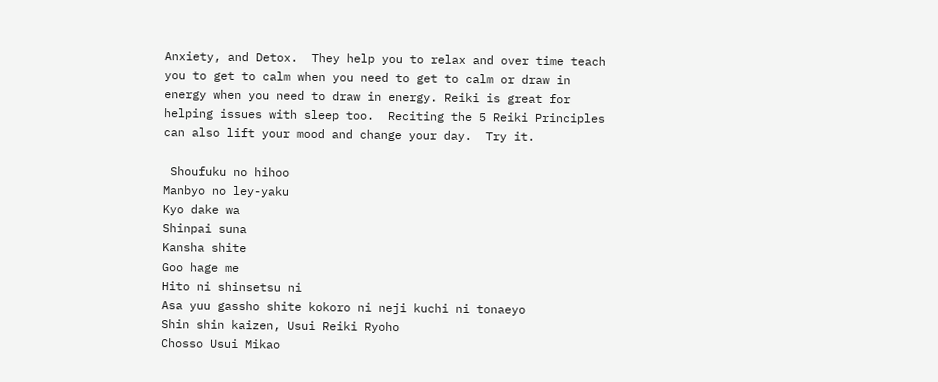Anxiety, and Detox.  They help you to relax and over time teach you to get to calm when you need to get to calm or draw in energy when you need to draw in energy. Reiki is great for helping issues with sleep too.  Reciting the 5 Reiki Principles can also lift your mood and change your day.  Try it.

 Shoufuku no hihoo
Manbyo no ley-yaku
Kyo dake wa
Shinpai suna
Kansha shite
Goo hage me
Hito ni shinsetsu ni
Asa yuu gassho shite kokoro ni neji kuchi ni tonaeyo
Shin shin kaizen, Usui Reiki Ryoho
Chosso Usui Mikao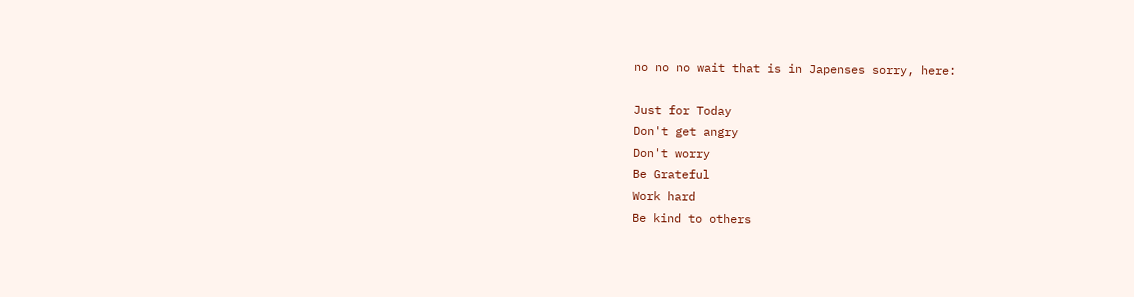no no no wait that is in Japenses sorry, here:

Just for Today
Don't get angry
Don't worry
Be Grateful
Work hard
Be kind to others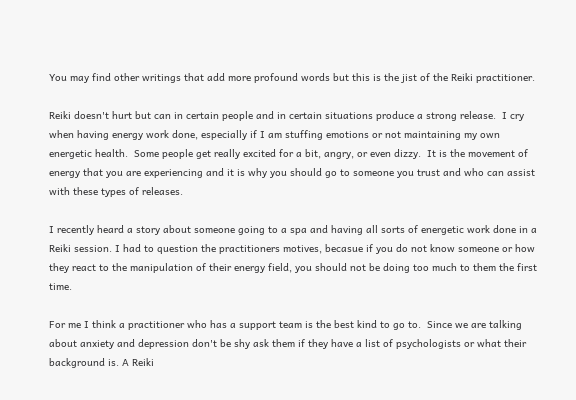You may find other writings that add more profound words but this is the jist of the Reiki practitioner.

Reiki doesn't hurt but can in certain people and in certain situations produce a strong release.  I cry when having energy work done, especially if I am stuffing emotions or not maintaining my own energetic health.  Some people get really excited for a bit, angry, or even dizzy.  It is the movement of energy that you are experiencing and it is why you should go to someone you trust and who can assist with these types of releases.

I recently heard a story about someone going to a spa and having all sorts of energetic work done in a Reiki session. I had to question the practitioners motives, becasue if you do not know someone or how they react to the manipulation of their energy field, you should not be doing too much to them the first time.

For me I think a practitioner who has a support team is the best kind to go to.  Since we are talking about anxiety and depression don't be shy ask them if they have a list of psychologists or what their background is. A Reiki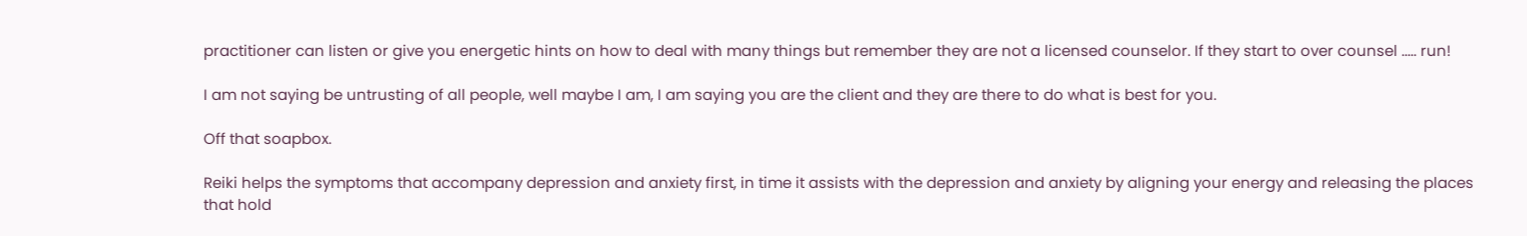practitioner can listen or give you energetic hints on how to deal with many things but remember they are not a licensed counselor. If they start to over counsel ..... run!

I am not saying be untrusting of all people, well maybe I am, I am saying you are the client and they are there to do what is best for you.

Off that soapbox.

Reiki helps the symptoms that accompany depression and anxiety first, in time it assists with the depression and anxiety by aligning your energy and releasing the places that hold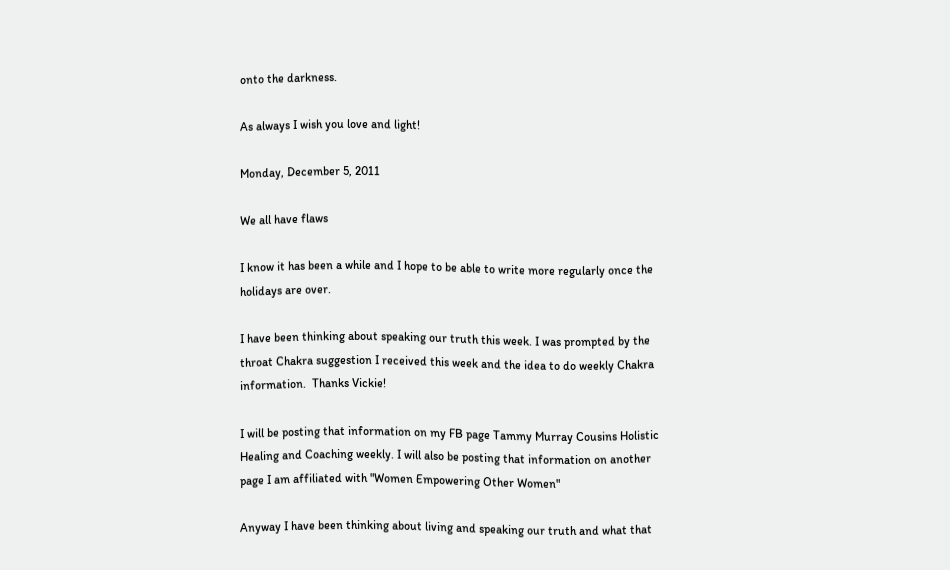onto the darkness.

As always I wish you love and light!

Monday, December 5, 2011

We all have flaws

I know it has been a while and I hope to be able to write more regularly once the holidays are over.

I have been thinking about speaking our truth this week. I was prompted by the throat Chakra suggestion I received this week and the idea to do weekly Chakra information.  Thanks Vickie!

I will be posting that information on my FB page Tammy Murray Cousins Holistic Healing and Coaching weekly. I will also be posting that information on another page I am affiliated with "Women Empowering Other Women"

Anyway I have been thinking about living and speaking our truth and what that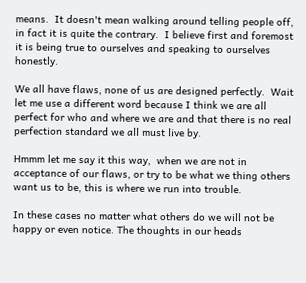means.  It doesn't mean walking around telling people off, in fact it is quite the contrary.  I believe first and foremost it is being true to ourselves and speaking to ourselves honestly.

We all have flaws, none of us are designed perfectly.  Wait let me use a different word because I think we are all perfect for who and where we are and that there is no real perfection standard we all must live by.

Hmmm let me say it this way,  when we are not in acceptance of our flaws, or try to be what we thing others want us to be, this is where we run into trouble.

In these cases no matter what others do we will not be happy or even notice. The thoughts in our heads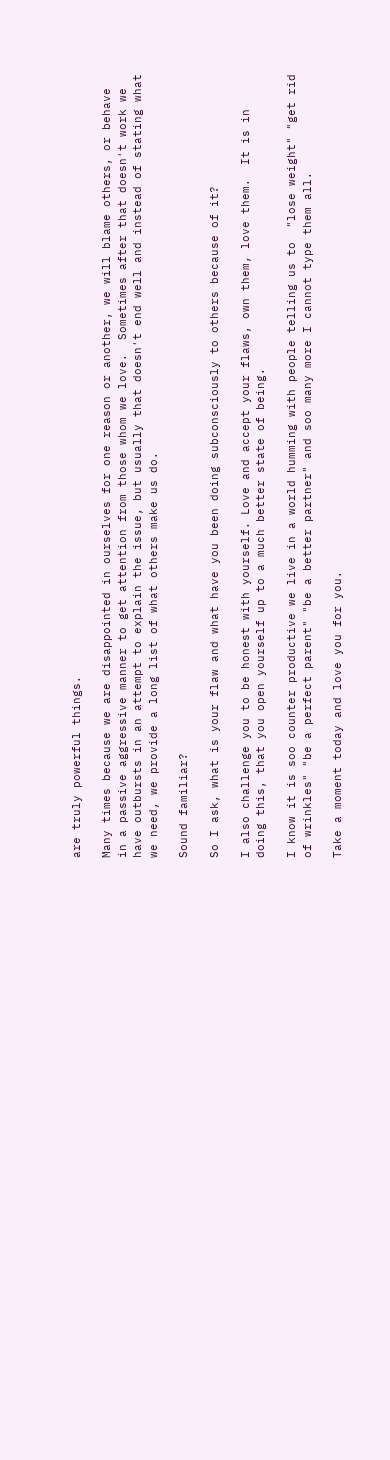are truly powerful things.

Many times because we are disappointed in ourselves for one reason or another, we will blame others, or behave in a passive aggressive manner to get attention from those whom we love.  Sometimes after that doesn't work we have outbursts in an attempt to explain the issue, but usually that doesn't end well and instead of stating what we need, we provide a long list of what others make us do.

Sound familiar?

So I ask, what is your flaw and what have you been doing subconsciously to others because of it?

I also challenge you to be honest with yourself. Love and accept your flaws, own them, love them.  It is in doing this, that you open yourself up to a much better state of being.

I know it is soo counter productive we live in a world humming with people telling us to  "lose weight" "get rid of wrinkles" "be a perfect parent" "be a better partner" and soo many more I cannot type them all.

Take a moment today and love you for you.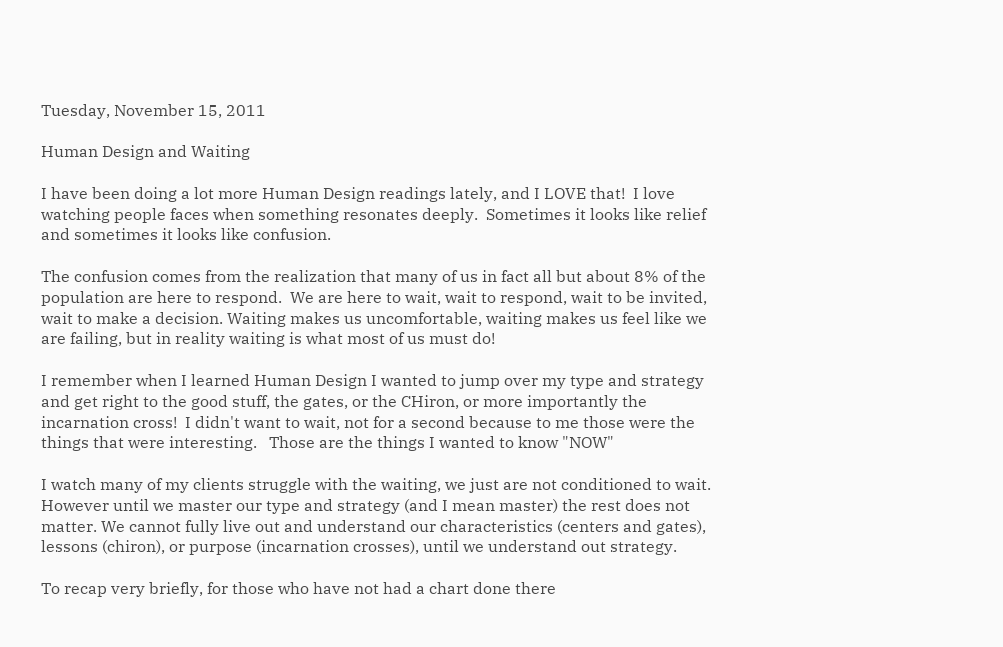Tuesday, November 15, 2011

Human Design and Waiting

I have been doing a lot more Human Design readings lately, and I LOVE that!  I love watching people faces when something resonates deeply.  Sometimes it looks like relief and sometimes it looks like confusion.

The confusion comes from the realization that many of us in fact all but about 8% of the population are here to respond.  We are here to wait, wait to respond, wait to be invited, wait to make a decision. Waiting makes us uncomfortable, waiting makes us feel like we are failing, but in reality waiting is what most of us must do!

I remember when I learned Human Design I wanted to jump over my type and strategy and get right to the good stuff, the gates, or the CHiron, or more importantly the incarnation cross!  I didn't want to wait, not for a second because to me those were the things that were interesting.   Those are the things I wanted to know "NOW"

I watch many of my clients struggle with the waiting, we just are not conditioned to wait.  However until we master our type and strategy (and I mean master) the rest does not matter. We cannot fully live out and understand our characteristics (centers and gates), lessons (chiron), or purpose (incarnation crosses), until we understand out strategy.

To recap very briefly, for those who have not had a chart done there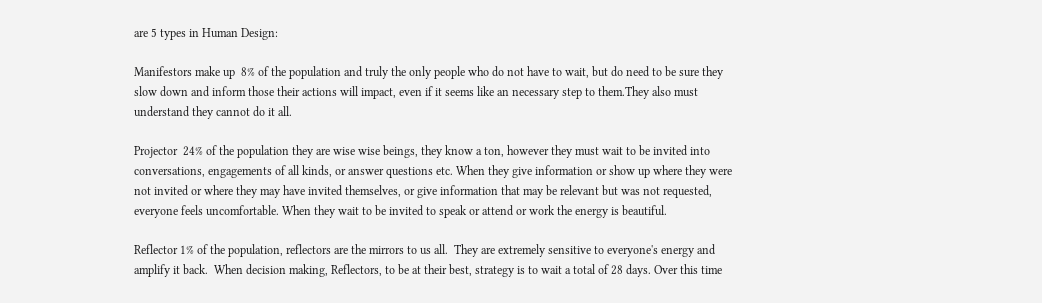are 5 types in Human Design:

Manifestors make up  8% of the population and truly the only people who do not have to wait, but do need to be sure they slow down and inform those their actions will impact, even if it seems like an necessary step to them.They also must understand they cannot do it all.

Projector  24% of the population they are wise wise beings, they know a ton, however they must wait to be invited into conversations, engagements of all kinds, or answer questions etc. When they give information or show up where they were not invited or where they may have invited themselves, or give information that may be relevant but was not requested, everyone feels uncomfortable. When they wait to be invited to speak or attend or work the energy is beautiful.

Reflector 1% of the population, reflectors are the mirrors to us all.  They are extremely sensitive to everyone's energy and amplify it back.  When decision making, Reflectors, to be at their best, strategy is to wait a total of 28 days. Over this time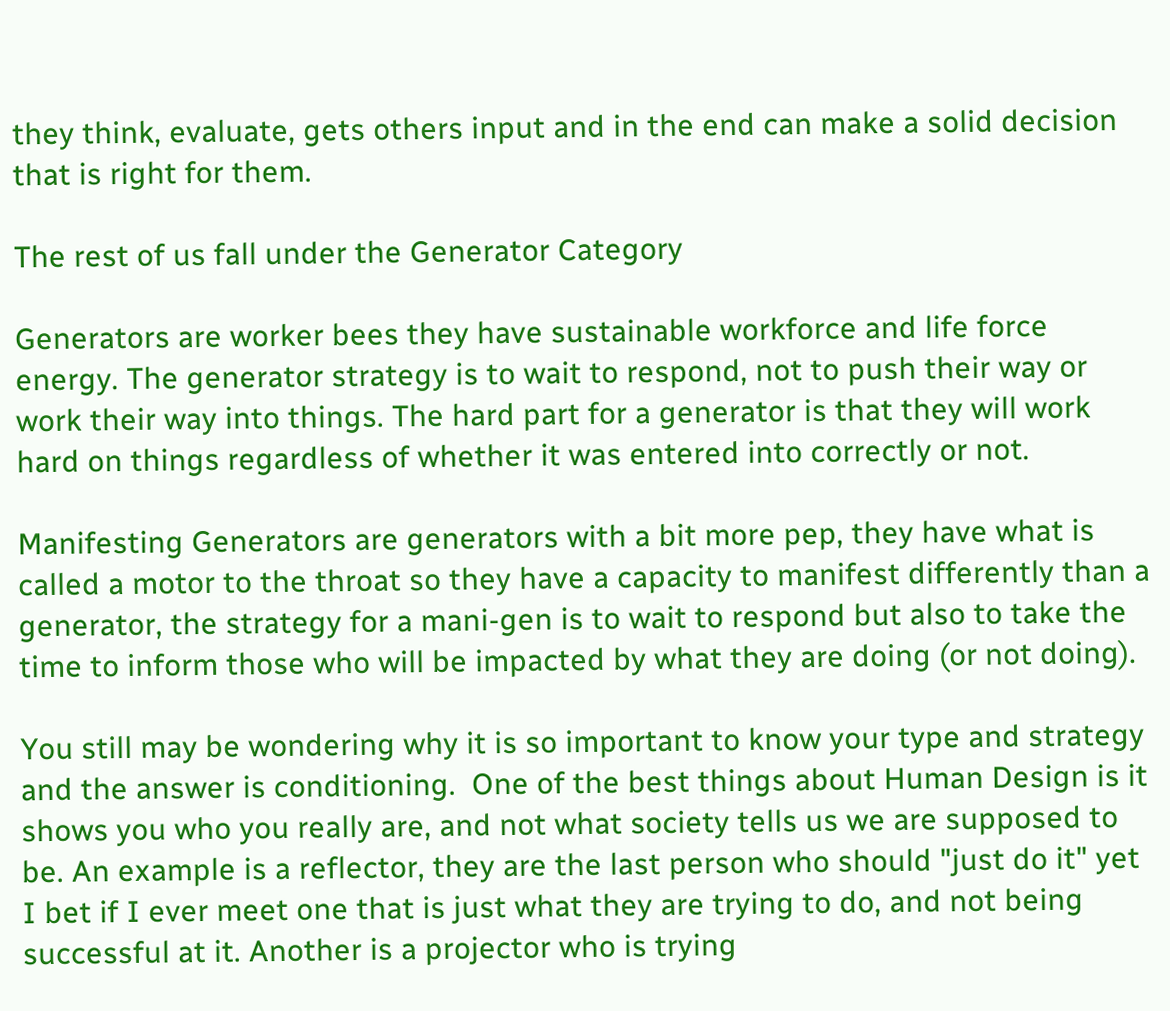they think, evaluate, gets others input and in the end can make a solid decision that is right for them.

The rest of us fall under the Generator Category

Generators are worker bees they have sustainable workforce and life force energy. The generator strategy is to wait to respond, not to push their way or work their way into things. The hard part for a generator is that they will work hard on things regardless of whether it was entered into correctly or not.

Manifesting Generators are generators with a bit more pep, they have what is called a motor to the throat so they have a capacity to manifest differently than a generator, the strategy for a mani-gen is to wait to respond but also to take the time to inform those who will be impacted by what they are doing (or not doing).

You still may be wondering why it is so important to know your type and strategy and the answer is conditioning.  One of the best things about Human Design is it shows you who you really are, and not what society tells us we are supposed to be. An example is a reflector, they are the last person who should "just do it" yet I bet if I ever meet one that is just what they are trying to do, and not being successful at it. Another is a projector who is trying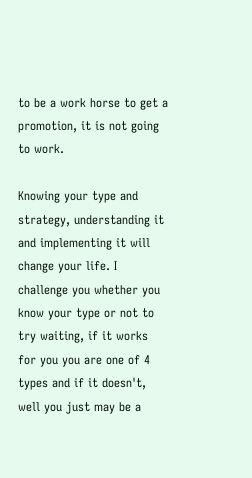to be a work horse to get a promotion, it is not going to work.

Knowing your type and strategy, understanding it and implementing it will change your life. I challenge you whether you know your type or not to try waiting, if it works for you you are one of 4 types and if it doesn't, well you just may be a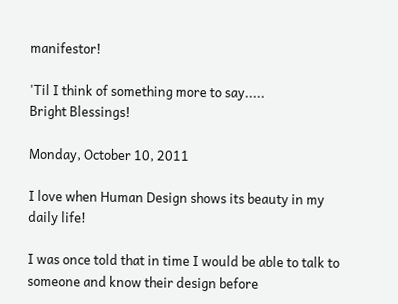manifestor!

'Til I think of something more to say.....
Bright Blessings!

Monday, October 10, 2011

I love when Human Design shows its beauty in my daily life!

I was once told that in time I would be able to talk to someone and know their design before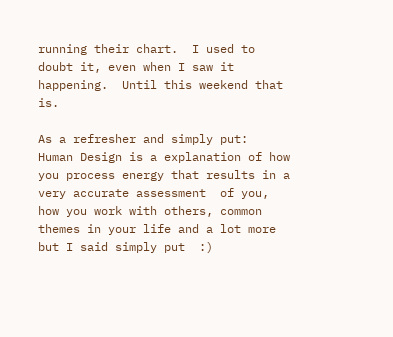running their chart.  I used to doubt it, even when I saw it happening.  Until this weekend that is.

As a refresher and simply put:  Human Design is a explanation of how you process energy that results in a very accurate assessment  of you, how you work with others, common themes in your life and a lot more but I said simply put  :)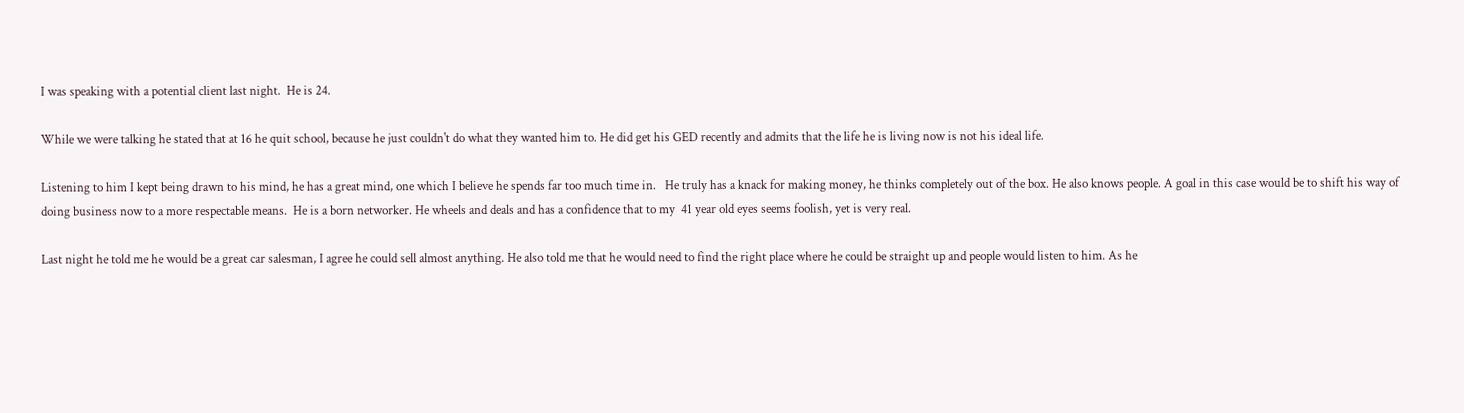I was speaking with a potential client last night.  He is 24.

While we were talking he stated that at 16 he quit school, because he just couldn't do what they wanted him to. He did get his GED recently and admits that the life he is living now is not his ideal life.

Listening to him I kept being drawn to his mind, he has a great mind, one which I believe he spends far too much time in.   He truly has a knack for making money, he thinks completely out of the box. He also knows people. A goal in this case would be to shift his way of doing business now to a more respectable means.  He is a born networker. He wheels and deals and has a confidence that to my  41 year old eyes seems foolish, yet is very real.

Last night he told me he would be a great car salesman, I agree he could sell almost anything. He also told me that he would need to find the right place where he could be straight up and people would listen to him. As he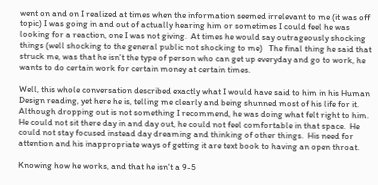went on and on I realized at times when the information seemed irrelevant to me (it was off topic) I was going in and out of actually hearing him or sometimes I could feel he was looking for a reaction, one I was not giving.  At times he would say outrageously shocking things (well shocking to the general public not shocking to me)   The final thing he said that struck me, was that he isn't the type of person who can get up everyday and go to work, he wants to do certain work for certain money at certain times.

Well, this whole conversation described exactly what I would have said to him in his Human Design reading, yet here he is, telling me clearly and being shunned most of his life for it.  Although dropping out is not something I recommend, he was doing what felt right to him. He could not sit there day in and day out, he could not feel comfortable in that space.  He could not stay focused instead day dreaming and thinking of other things.  His need for attention and his inappropriate ways of getting it are text book to having an open throat.

Knowing how he works, and that he isn't a 9-5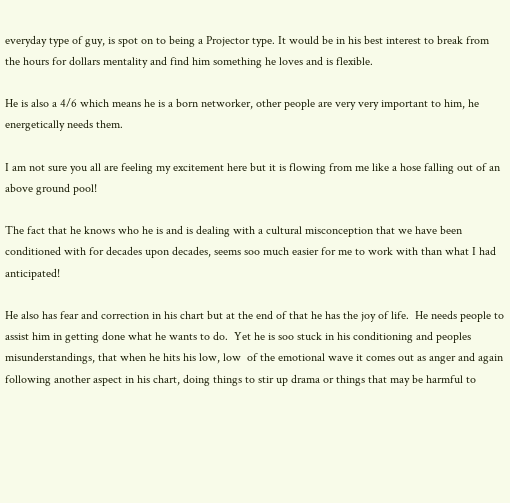everyday type of guy, is spot on to being a Projector type. It would be in his best interest to break from the hours for dollars mentality and find him something he loves and is flexible.

He is also a 4/6 which means he is a born networker, other people are very very important to him, he energetically needs them.

I am not sure you all are feeling my excitement here but it is flowing from me like a hose falling out of an above ground pool!

The fact that he knows who he is and is dealing with a cultural misconception that we have been conditioned with for decades upon decades, seems soo much easier for me to work with than what I had anticipated!

He also has fear and correction in his chart but at the end of that he has the joy of life.  He needs people to assist him in getting done what he wants to do.  Yet he is soo stuck in his conditioning and peoples misunderstandings, that when he hits his low, low  of the emotional wave it comes out as anger and again following another aspect in his chart, doing things to stir up drama or things that may be harmful to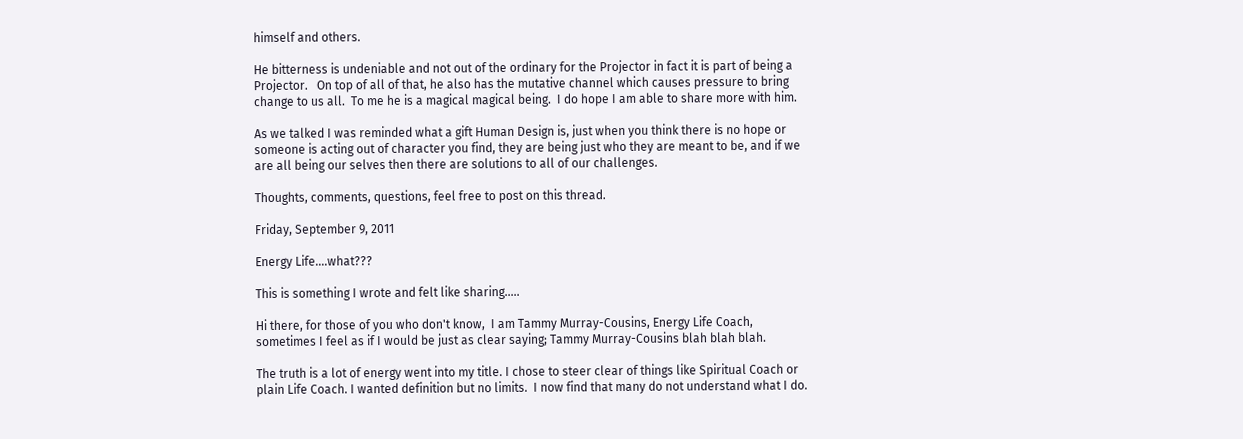himself and others.

He bitterness is undeniable and not out of the ordinary for the Projector in fact it is part of being a Projector.   On top of all of that, he also has the mutative channel which causes pressure to bring change to us all.  To me he is a magical magical being.  I do hope I am able to share more with him.

As we talked I was reminded what a gift Human Design is, just when you think there is no hope or someone is acting out of character you find, they are being just who they are meant to be, and if we are all being our selves then there are solutions to all of our challenges.

Thoughts, comments, questions, feel free to post on this thread.

Friday, September 9, 2011

Energy Life....what???

This is something I wrote and felt like sharing.....

Hi there, for those of you who don't know,  I am Tammy Murray-Cousins, Energy Life Coach, sometimes I feel as if I would be just as clear saying; Tammy Murray-Cousins blah blah blah.

The truth is a lot of energy went into my title. I chose to steer clear of things like Spiritual Coach or plain Life Coach. I wanted definition but no limits.  I now find that many do not understand what I do.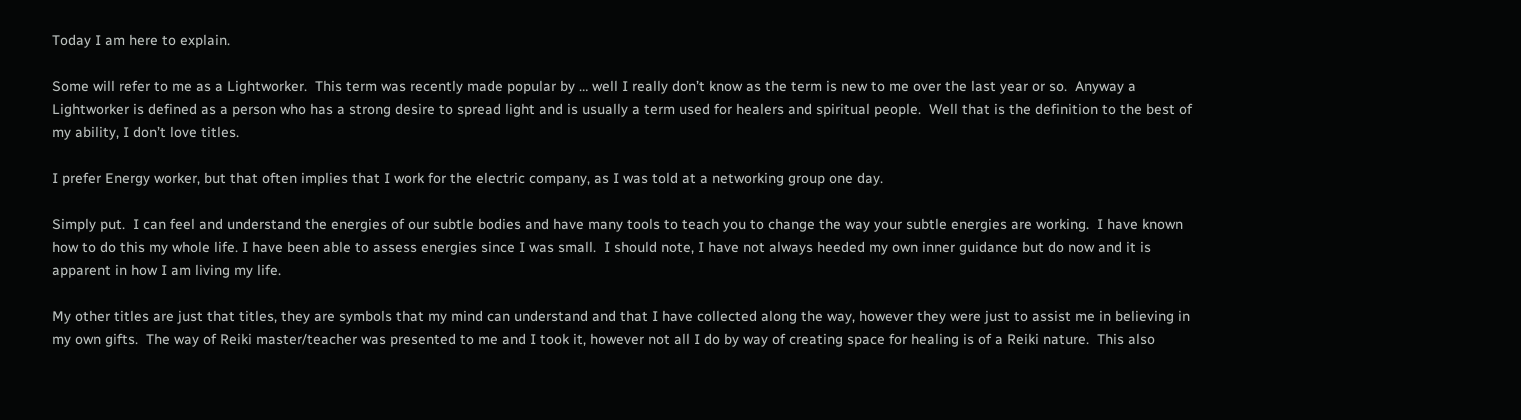Today I am here to explain.

Some will refer to me as a Lightworker.  This term was recently made popular by … well I really don’t know as the term is new to me over the last year or so.  Anyway a Lightworker is defined as a person who has a strong desire to spread light and is usually a term used for healers and spiritual people.  Well that is the definition to the best of my ability, I don’t love titles.

I prefer Energy worker, but that often implies that I work for the electric company, as I was told at a networking group one day.

Simply put.  I can feel and understand the energies of our subtle bodies and have many tools to teach you to change the way your subtle energies are working.  I have known how to do this my whole life. I have been able to assess energies since I was small.  I should note, I have not always heeded my own inner guidance but do now and it is apparent in how I am living my life.

My other titles are just that titles, they are symbols that my mind can understand and that I have collected along the way, however they were just to assist me in believing in my own gifts.  The way of Reiki master/teacher was presented to me and I took it, however not all I do by way of creating space for healing is of a Reiki nature.  This also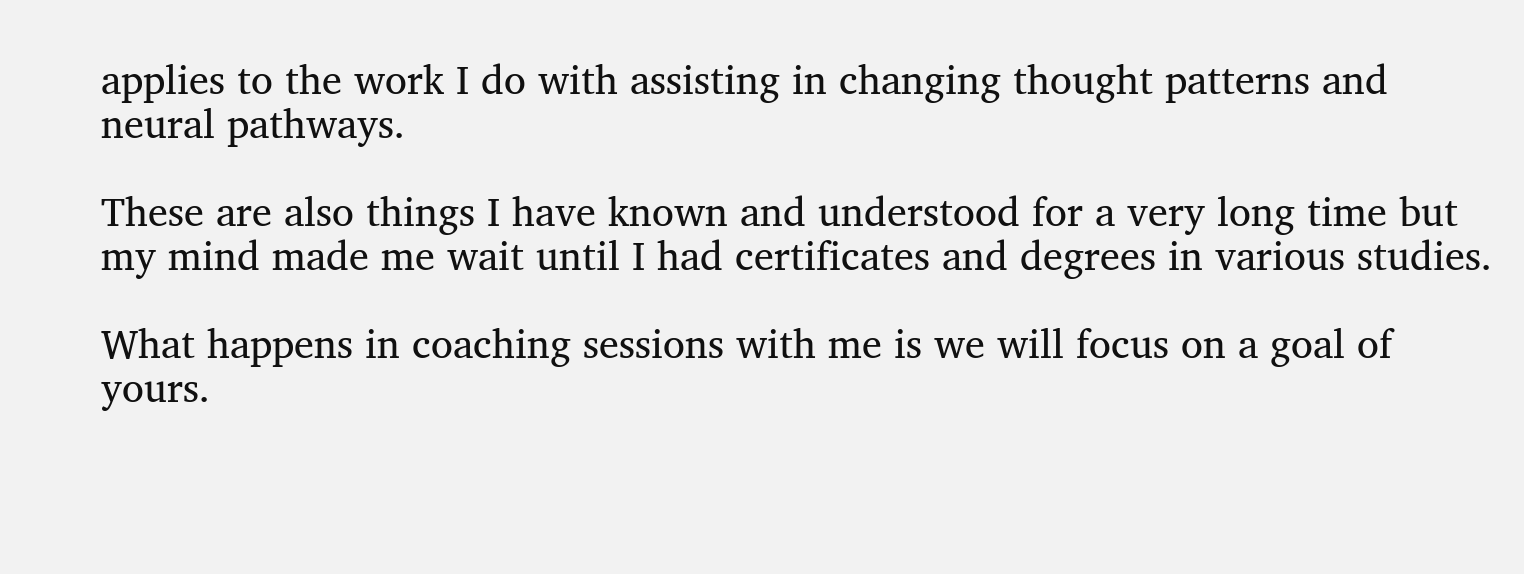applies to the work I do with assisting in changing thought patterns and neural pathways.

These are also things I have known and understood for a very long time but my mind made me wait until I had certificates and degrees in various studies.

What happens in coaching sessions with me is we will focus on a goal of yours.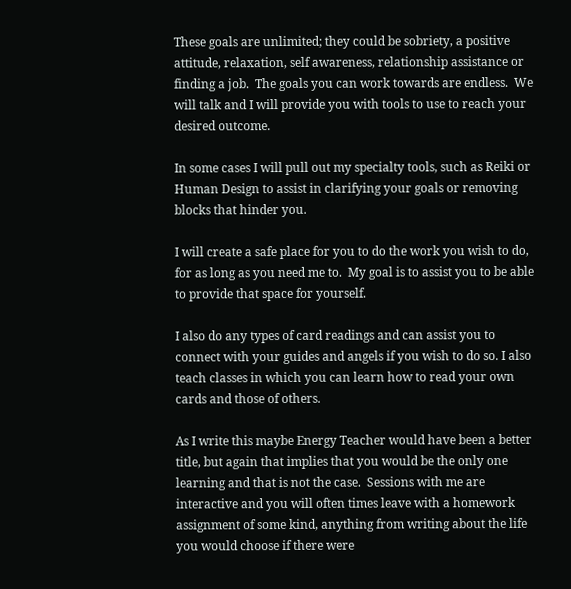These goals are unlimited; they could be sobriety, a positive attitude, relaxation, self awareness, relationship assistance or finding a job.  The goals you can work towards are endless.  We will talk and I will provide you with tools to use to reach your desired outcome.

In some cases I will pull out my specialty tools, such as Reiki or Human Design to assist in clarifying your goals or removing blocks that hinder you.

I will create a safe place for you to do the work you wish to do, for as long as you need me to.  My goal is to assist you to be able to provide that space for yourself.

I also do any types of card readings and can assist you to connect with your guides and angels if you wish to do so. I also teach classes in which you can learn how to read your own cards and those of others.

As I write this maybe Energy Teacher would have been a better title, but again that implies that you would be the only one learning and that is not the case.  Sessions with me are interactive and you will often times leave with a homework assignment of some kind, anything from writing about the life you would choose if there were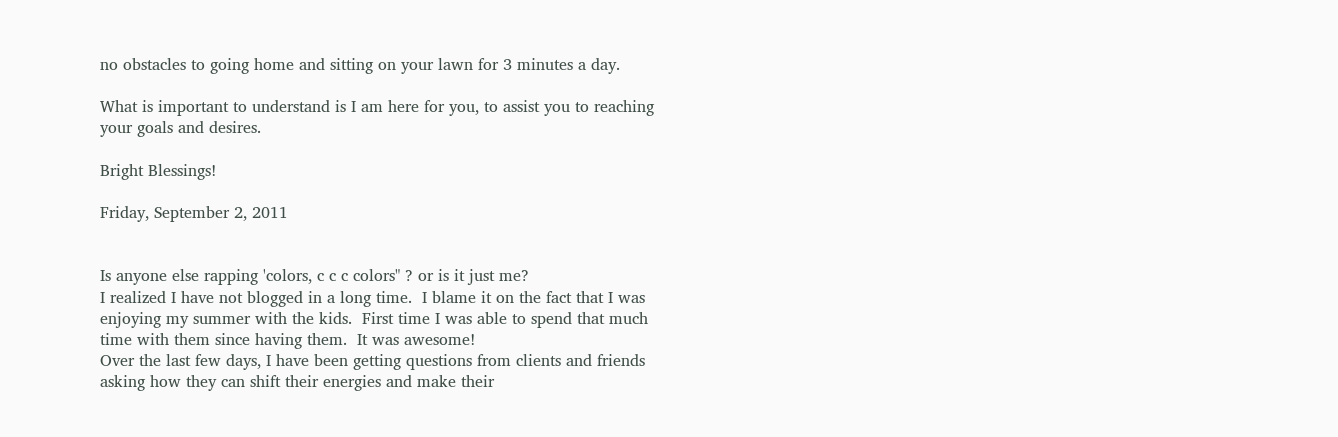no obstacles to going home and sitting on your lawn for 3 minutes a day.

What is important to understand is I am here for you, to assist you to reaching your goals and desires.

Bright Blessings!

Friday, September 2, 2011


Is anyone else rapping 'colors, c c c colors" ? or is it just me?
I realized I have not blogged in a long time.  I blame it on the fact that I was enjoying my summer with the kids.  First time I was able to spend that much time with them since having them.  It was awesome!
Over the last few days, I have been getting questions from clients and friends asking how they can shift their energies and make their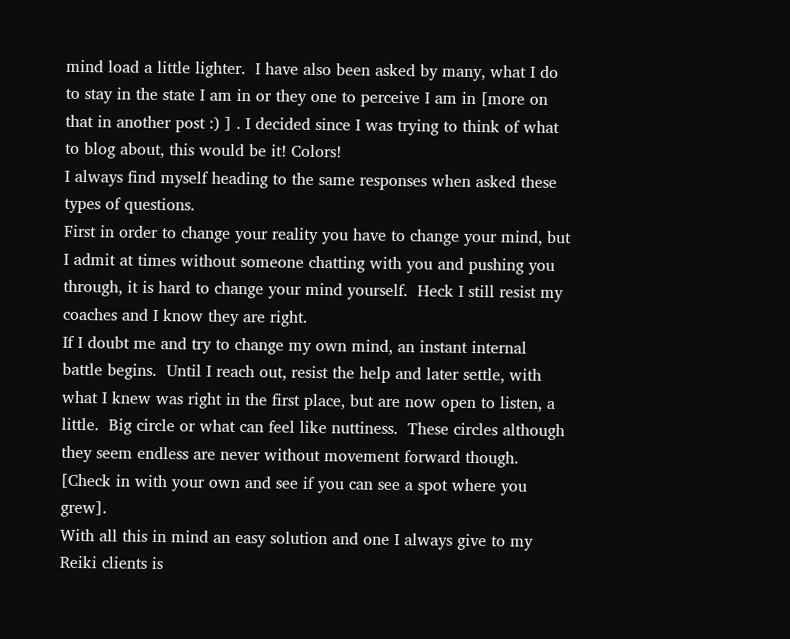mind load a little lighter.  I have also been asked by many, what I do to stay in the state I am in or they one to perceive I am in [more on that in another post :) ] . I decided since I was trying to think of what to blog about, this would be it! Colors!
I always find myself heading to the same responses when asked these types of questions.
First in order to change your reality you have to change your mind, but I admit at times without someone chatting with you and pushing you through, it is hard to change your mind yourself.  Heck I still resist my coaches and I know they are right.
If I doubt me and try to change my own mind, an instant internal battle begins.  Until I reach out, resist the help and later settle, with what I knew was right in the first place, but are now open to listen, a little.  Big circle or what can feel like nuttiness.  These circles although they seem endless are never without movement forward though.  [Check in with your own and see if you can see a spot where you grew].
With all this in mind an easy solution and one I always give to my Reiki clients is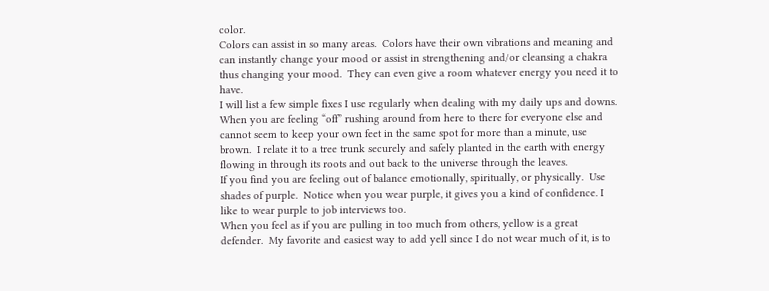color.
Colors can assist in so many areas.  Colors have their own vibrations and meaning and can instantly change your mood or assist in strengthening and/or cleansing a chakra thus changing your mood.  They can even give a room whatever energy you need it to have.
I will list a few simple fixes I use regularly when dealing with my daily ups and downs.
When you are feeling “off” rushing around from here to there for everyone else and cannot seem to keep your own feet in the same spot for more than a minute, use brown.  I relate it to a tree trunk securely and safely planted in the earth with energy flowing in through its roots and out back to the universe through the leaves.
If you find you are feeling out of balance emotionally, spiritually, or physically.  Use shades of purple.  Notice when you wear purple, it gives you a kind of confidence. I like to wear purple to job interviews too.
When you feel as if you are pulling in too much from others, yellow is a great defender.  My favorite and easiest way to add yell since I do not wear much of it, is to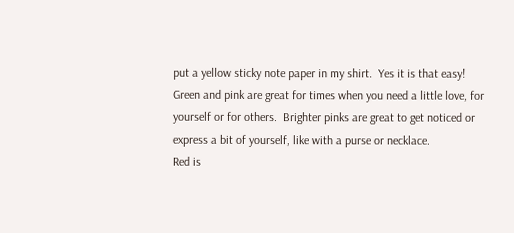put a yellow sticky note paper in my shirt.  Yes it is that easy!
Green and pink are great for times when you need a little love, for yourself or for others.  Brighter pinks are great to get noticed or express a bit of yourself, like with a purse or necklace.
Red is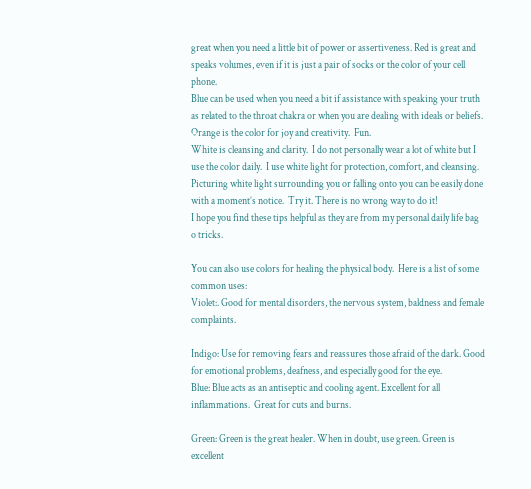great when you need a little bit of power or assertiveness. Red is great and speaks volumes, even if it is just a pair of socks or the color of your cell phone.
Blue can be used when you need a bit if assistance with speaking your truth as related to the throat chakra or when you are dealing with ideals or beliefs.
Orange is the color for joy and creativity.  Fun.
White is cleansing and clarity.  I do not personally wear a lot of white but I use the color daily.  I use white light for protection, comfort, and cleansing.  Picturing white light surrounding you or falling onto you can be easily done with a moment’s notice.  Try it. There is no wrong way to do it!
I hope you find these tips helpful as they are from my personal daily life bag o tricks.

You can also use colors for healing the physical body.  Here is a list of some common uses:
Violet:. Good for mental disorders, the nervous system, baldness and female complaints.

Indigo: Use for removing fears and reassures those afraid of the dark. Good for emotional problems, deafness, and especially good for the eye.
Blue: Blue acts as an antiseptic and cooling agent. Excellent for all inflammations.  Great for cuts and burns.

Green: Green is the great healer. When in doubt, use green. Green is excellent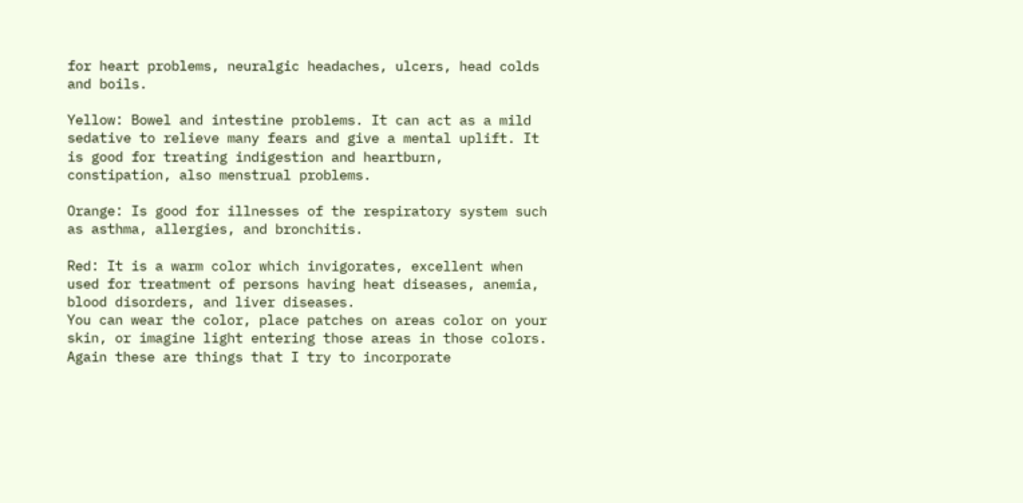for heart problems, neuralgic headaches, ulcers, head colds and boils.

Yellow: Bowel and intestine problems. It can act as a mild sedative to relieve many fears and give a mental uplift. It is good for treating indigestion and heartburn, constipation, also menstrual problems.

Orange: Is good for illnesses of the respiratory system such as asthma, allergies, and bronchitis.

Red: It is a warm color which invigorates, excellent when used for treatment of persons having heat diseases, anemia, blood disorders, and liver diseases.
You can wear the color, place patches on areas color on your skin, or imagine light entering those areas in those colors.  Again these are things that I try to incorporate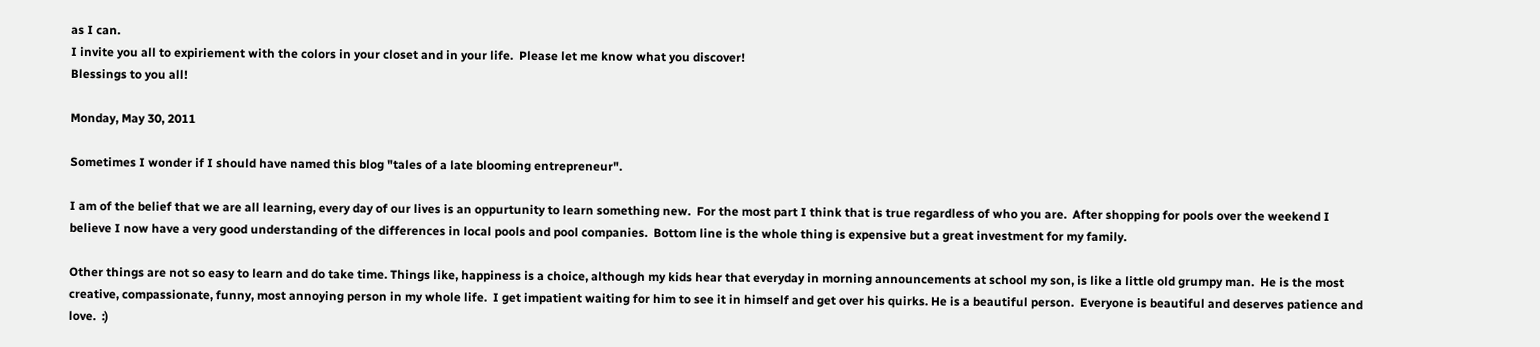as I can.
I invite you all to expiriement with the colors in your closet and in your life.  Please let me know what you discover!
Blessings to you all!

Monday, May 30, 2011

Sometimes I wonder if I should have named this blog "tales of a late blooming entrepreneur".

I am of the belief that we are all learning, every day of our lives is an oppurtunity to learn something new.  For the most part I think that is true regardless of who you are.  After shopping for pools over the weekend I believe I now have a very good understanding of the differences in local pools and pool companies.  Bottom line is the whole thing is expensive but a great investment for my family.

Other things are not so easy to learn and do take time. Things like, happiness is a choice, although my kids hear that everyday in morning announcements at school my son, is like a little old grumpy man.  He is the most creative, compassionate, funny, most annoying person in my whole life.  I get impatient waiting for him to see it in himself and get over his quirks. He is a beautiful person.  Everyone is beautiful and deserves patience and love.  :)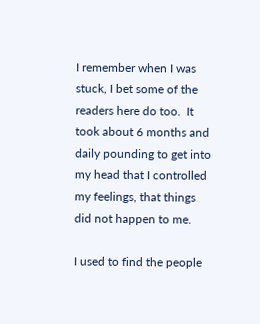I remember when I was stuck, I bet some of the readers here do too.  It took about 6 months and daily pounding to get into my head that I controlled my feelings, that things did not happen to me.

I used to find the people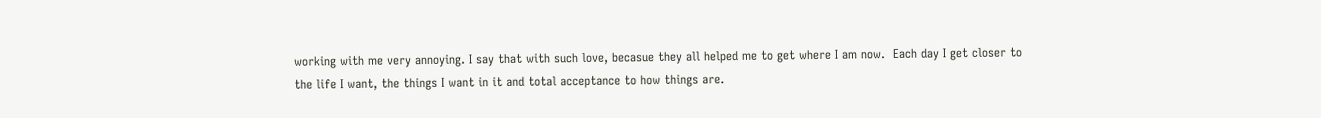working with me very annoying. I say that with such love, becasue they all helped me to get where I am now.  Each day I get closer to the life I want, the things I want in it and total acceptance to how things are.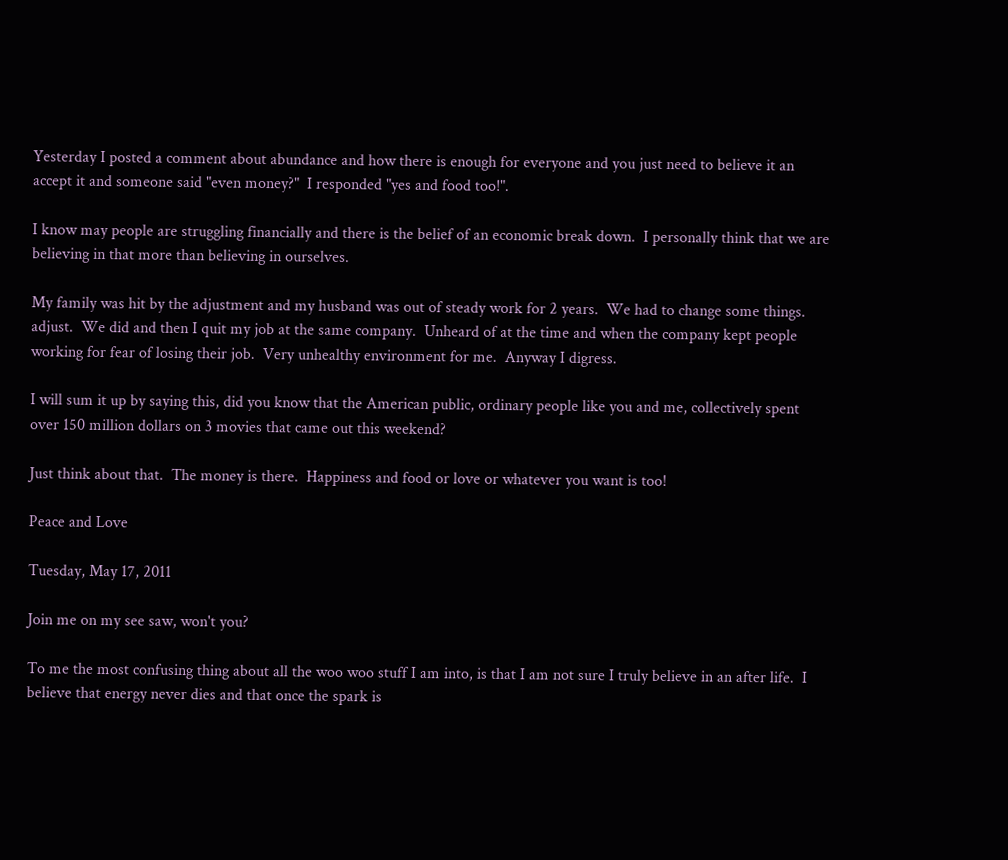Yesterday I posted a comment about abundance and how there is enough for everyone and you just need to believe it an accept it and someone said "even money?"  I responded "yes and food too!".

I know may people are struggling financially and there is the belief of an economic break down.  I personally think that we are believing in that more than believing in ourselves.

My family was hit by the adjustment and my husband was out of steady work for 2 years.  We had to change some things. adjust.  We did and then I quit my job at the same company.  Unheard of at the time and when the company kept people working for fear of losing their job.  Very unhealthy environment for me.  Anyway I digress.

I will sum it up by saying this, did you know that the American public, ordinary people like you and me, collectively spent over 150 million dollars on 3 movies that came out this weekend?

Just think about that.  The money is there.  Happiness and food or love or whatever you want is too!

Peace and Love

Tuesday, May 17, 2011

Join me on my see saw, won't you?

To me the most confusing thing about all the woo woo stuff I am into, is that I am not sure I truly believe in an after life.  I believe that energy never dies and that once the spark is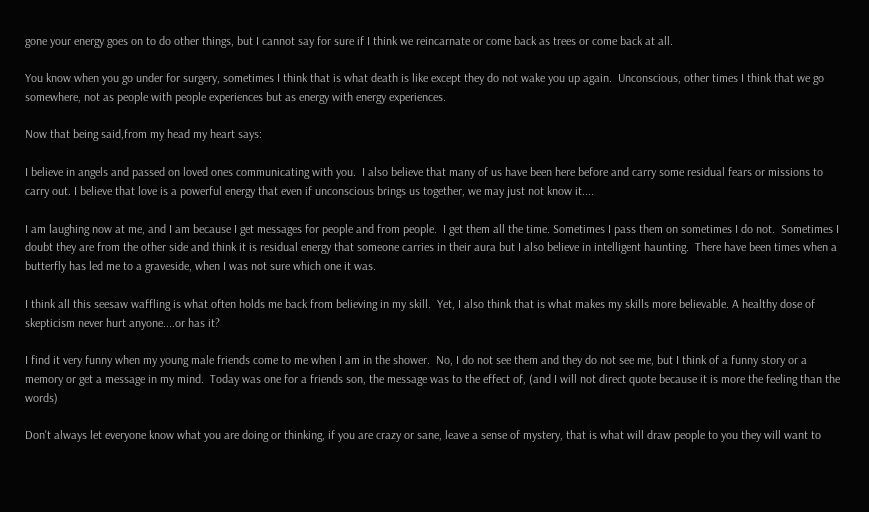gone your energy goes on to do other things, but I cannot say for sure if I think we reincarnate or come back as trees or come back at all.

You know when you go under for surgery, sometimes I think that is what death is like except they do not wake you up again.  Unconscious, other times I think that we go somewhere, not as people with people experiences but as energy with energy experiences.

Now that being said,from my head my heart says:

I believe in angels and passed on loved ones communicating with you.  I also believe that many of us have been here before and carry some residual fears or missions to carry out. I believe that love is a powerful energy that even if unconscious brings us together, we may just not know it....

I am laughing now at me, and I am because I get messages for people and from people.  I get them all the time. Sometimes I pass them on sometimes I do not.  Sometimes I doubt they are from the other side and think it is residual energy that someone carries in their aura but I also believe in intelligent haunting.  There have been times when a butterfly has led me to a graveside, when I was not sure which one it was.

I think all this seesaw waffling is what often holds me back from believing in my skill.  Yet, I also think that is what makes my skills more believable. A healthy dose of skepticism never hurt anyone....or has it?

I find it very funny when my young male friends come to me when I am in the shower.  No, I do not see them and they do not see me, but I think of a funny story or a memory or get a message in my mind.  Today was one for a friends son, the message was to the effect of, (and I will not direct quote because it is more the feeling than the words)

Don't always let everyone know what you are doing or thinking, if you are crazy or sane, leave a sense of mystery, that is what will draw people to you they will want to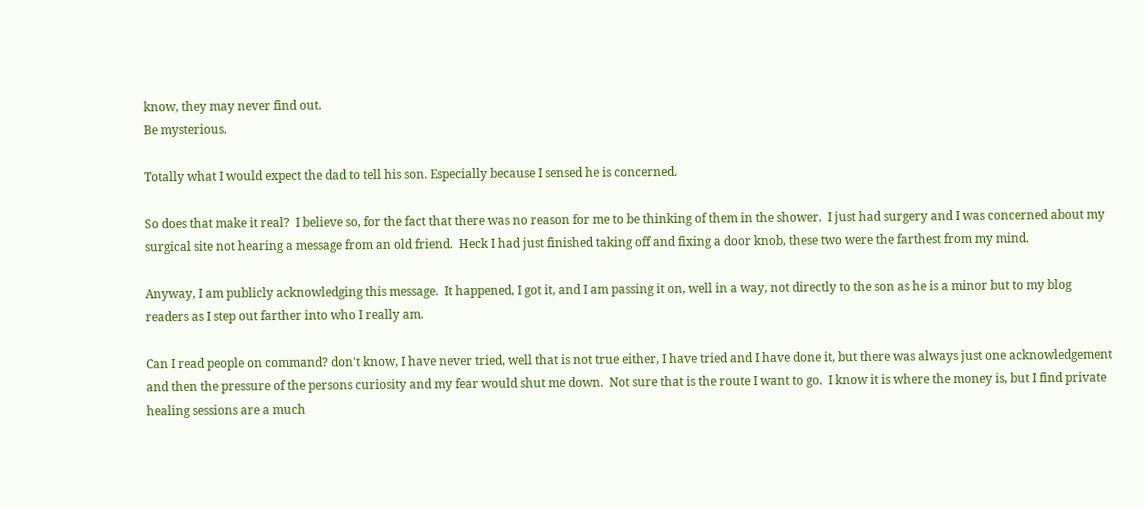know, they may never find out.
Be mysterious.

Totally what I would expect the dad to tell his son. Especially because I sensed he is concerned.

So does that make it real?  I believe so, for the fact that there was no reason for me to be thinking of them in the shower.  I just had surgery and I was concerned about my surgical site not hearing a message from an old friend.  Heck I had just finished taking off and fixing a door knob, these two were the farthest from my mind.

Anyway, I am publicly acknowledging this message.  It happened, I got it, and I am passing it on, well in a way, not directly to the son as he is a minor but to my blog readers as I step out farther into who I really am.

Can I read people on command? don't know, I have never tried, well that is not true either, I have tried and I have done it, but there was always just one acknowledgement and then the pressure of the persons curiosity and my fear would shut me down.  Not sure that is the route I want to go.  I know it is where the money is, but I find private healing sessions are a much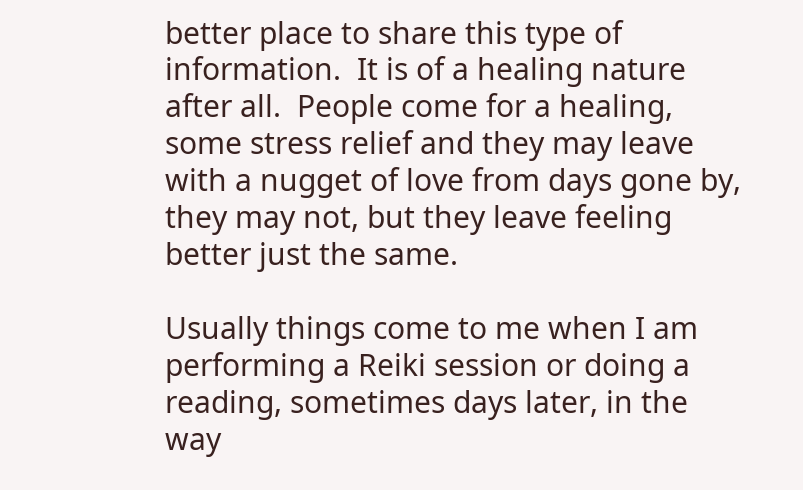better place to share this type of information.  It is of a healing nature after all.  People come for a healing, some stress relief and they may leave with a nugget of love from days gone by, they may not, but they leave feeling better just the same.

Usually things come to me when I am performing a Reiki session or doing a reading, sometimes days later, in the way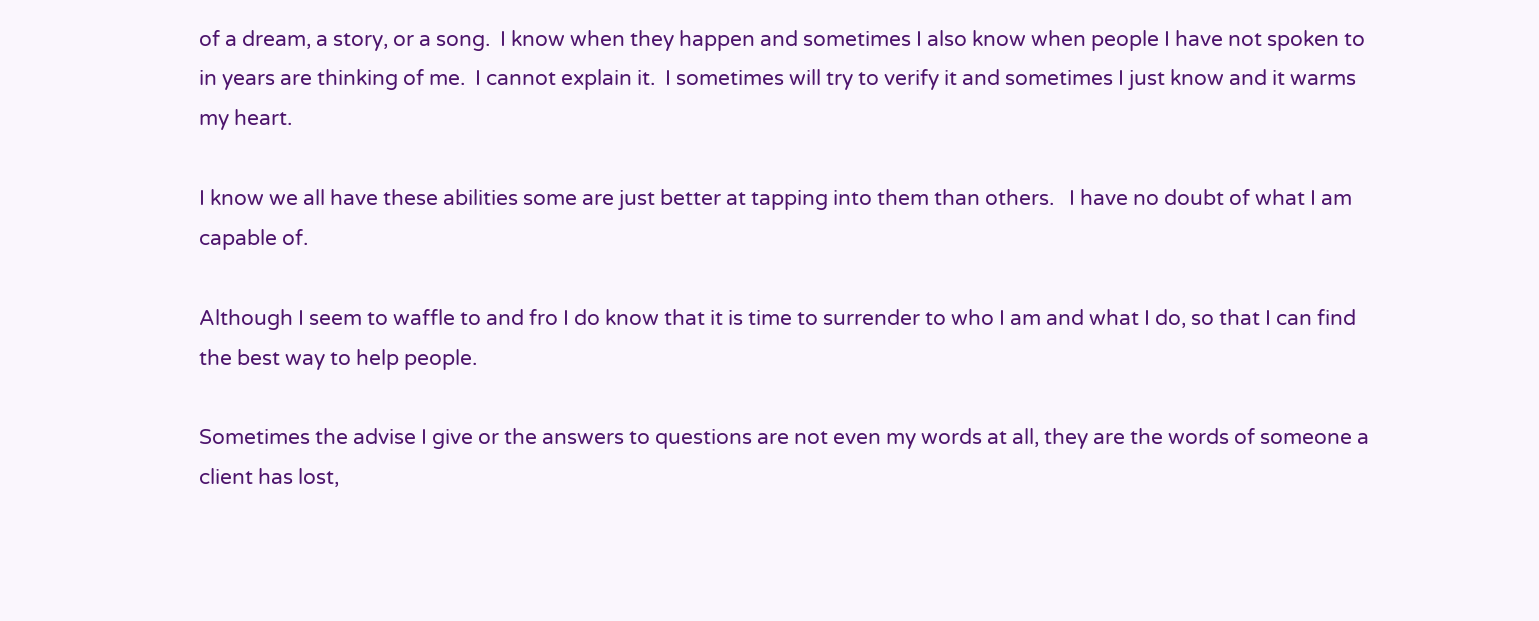of a dream, a story, or a song.  I know when they happen and sometimes I also know when people I have not spoken to in years are thinking of me.  I cannot explain it.  I sometimes will try to verify it and sometimes I just know and it warms my heart.

I know we all have these abilities some are just better at tapping into them than others.   I have no doubt of what I am capable of.

Although I seem to waffle to and fro I do know that it is time to surrender to who I am and what I do, so that I can find the best way to help people.

Sometimes the advise I give or the answers to questions are not even my words at all, they are the words of someone a client has lost,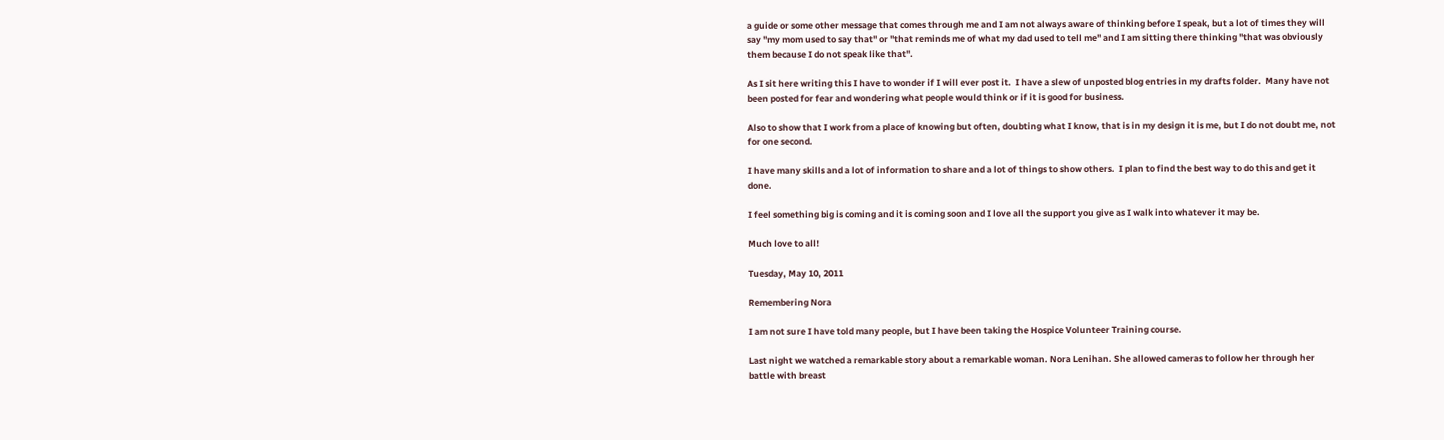a guide or some other message that comes through me and I am not always aware of thinking before I speak, but a lot of times they will say "my mom used to say that" or "that reminds me of what my dad used to tell me" and I am sitting there thinking "that was obviously them because I do not speak like that".

As I sit here writing this I have to wonder if I will ever post it.  I have a slew of unposted blog entries in my drafts folder.  Many have not been posted for fear and wondering what people would think or if it is good for business.

Also to show that I work from a place of knowing but often, doubting what I know, that is in my design it is me, but I do not doubt me, not for one second.

I have many skills and a lot of information to share and a lot of things to show others.  I plan to find the best way to do this and get it done.

I feel something big is coming and it is coming soon and I love all the support you give as I walk into whatever it may be.

Much love to all!

Tuesday, May 10, 2011

Remembering Nora

I am not sure I have told many people, but I have been taking the Hospice Volunteer Training course.

Last night we watched a remarkable story about a remarkable woman. Nora Lenihan. She allowed cameras to follow her through her battle with breast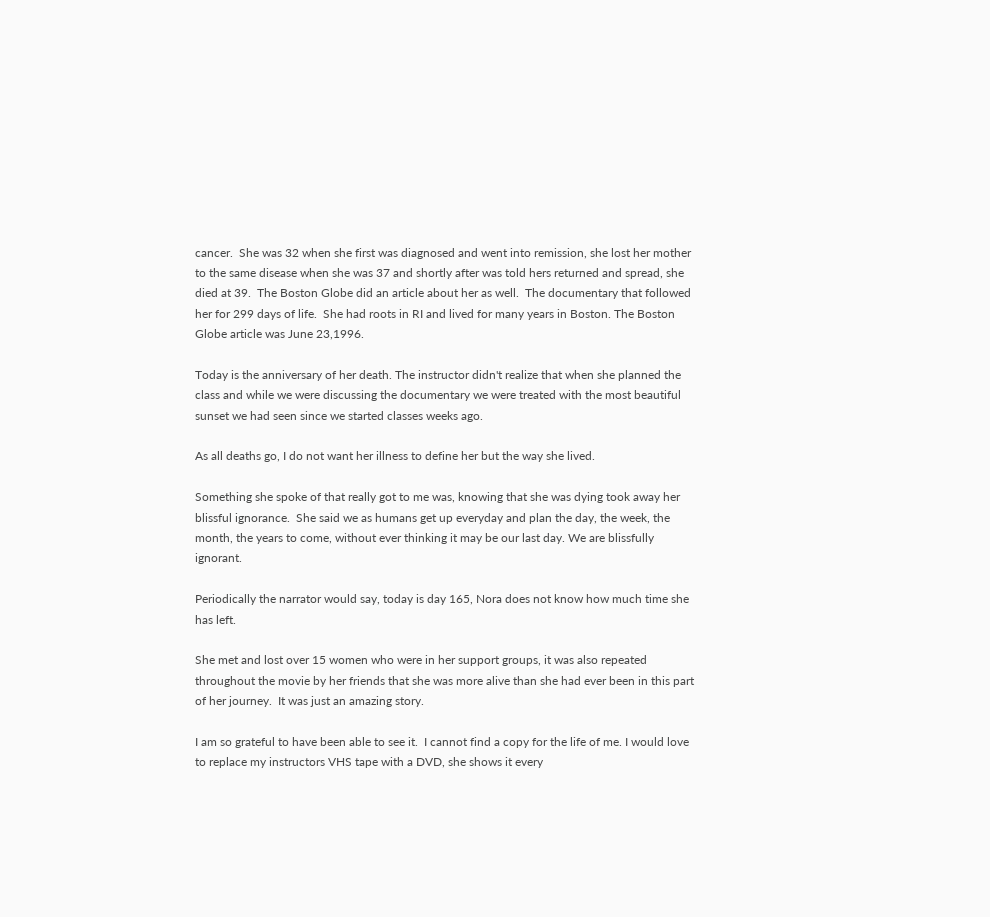cancer.  She was 32 when she first was diagnosed and went into remission, she lost her mother to the same disease when she was 37 and shortly after was told hers returned and spread, she died at 39.  The Boston Globe did an article about her as well.  The documentary that followed her for 299 days of life.  She had roots in RI and lived for many years in Boston. The Boston Globe article was June 23,1996.

Today is the anniversary of her death. The instructor didn't realize that when she planned the class and while we were discussing the documentary we were treated with the most beautiful sunset we had seen since we started classes weeks ago.

As all deaths go, I do not want her illness to define her but the way she lived.

Something she spoke of that really got to me was, knowing that she was dying took away her blissful ignorance.  She said we as humans get up everyday and plan the day, the week, the month, the years to come, without ever thinking it may be our last day. We are blissfully ignorant.

Periodically the narrator would say, today is day 165, Nora does not know how much time she has left.

She met and lost over 15 women who were in her support groups, it was also repeated throughout the movie by her friends that she was more alive than she had ever been in this part of her journey.  It was just an amazing story.

I am so grateful to have been able to see it.  I cannot find a copy for the life of me. I would love to replace my instructors VHS tape with a DVD, she shows it every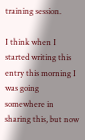training session.

I think when I started writing this entry this morning I was going somewhere in sharing this, but now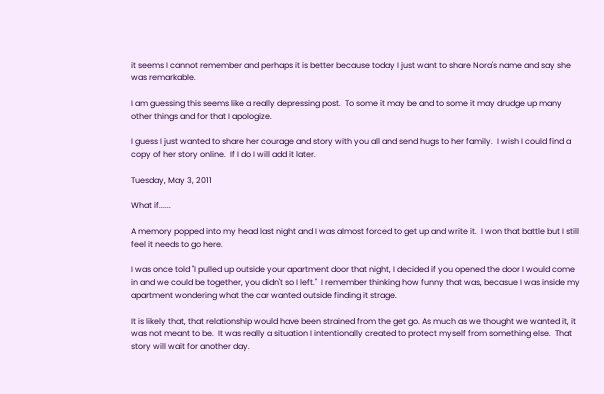it seems I cannot remember and perhaps it is better because today I just want to share Nora's name and say she was remarkable.

I am guessing this seems like a really depressing post.  To some it may be and to some it may drudge up many other things and for that I apologize.

I guess I just wanted to share her courage and story with you all and send hugs to her family.  I wish I could find a copy of her story online.  If I do I will add it later.

Tuesday, May 3, 2011

What if......

A memory popped into my head last night and I was almost forced to get up and write it.  I won that battle but I still feel it needs to go here.

I was once told "I pulled up outside your apartment door that night, I decided if you opened the door I would come in and we could be together, you didn't so I left."  I remember thinking how funny that was, becasue I was inside my apartment wondering what the car wanted outside finding it strage.

It is likely that, that relationship would have been strained from the get go. As much as we thought we wanted it, it was not meant to be.  It was really a situation I intentionally created to protect myself from something else.  That story will wait for another day.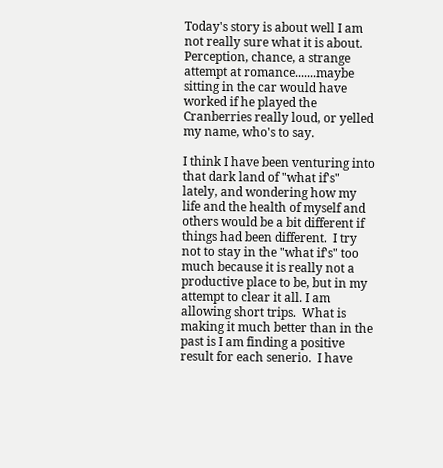Today's story is about well I am not really sure what it is about.  Perception, chance, a strange attempt at romance.......maybe sitting in the car would have worked if he played the Cranberries really loud, or yelled my name, who's to say.

I think I have been venturing into that dark land of "what if's" lately, and wondering how my life and the health of myself and others would be a bit different if things had been different.  I try not to stay in the "what if's" too much because it is really not a productive place to be, but in my attempt to clear it all. I am allowing short trips.  What is making it much better than in the past is I am finding a positive result for each senerio.  I have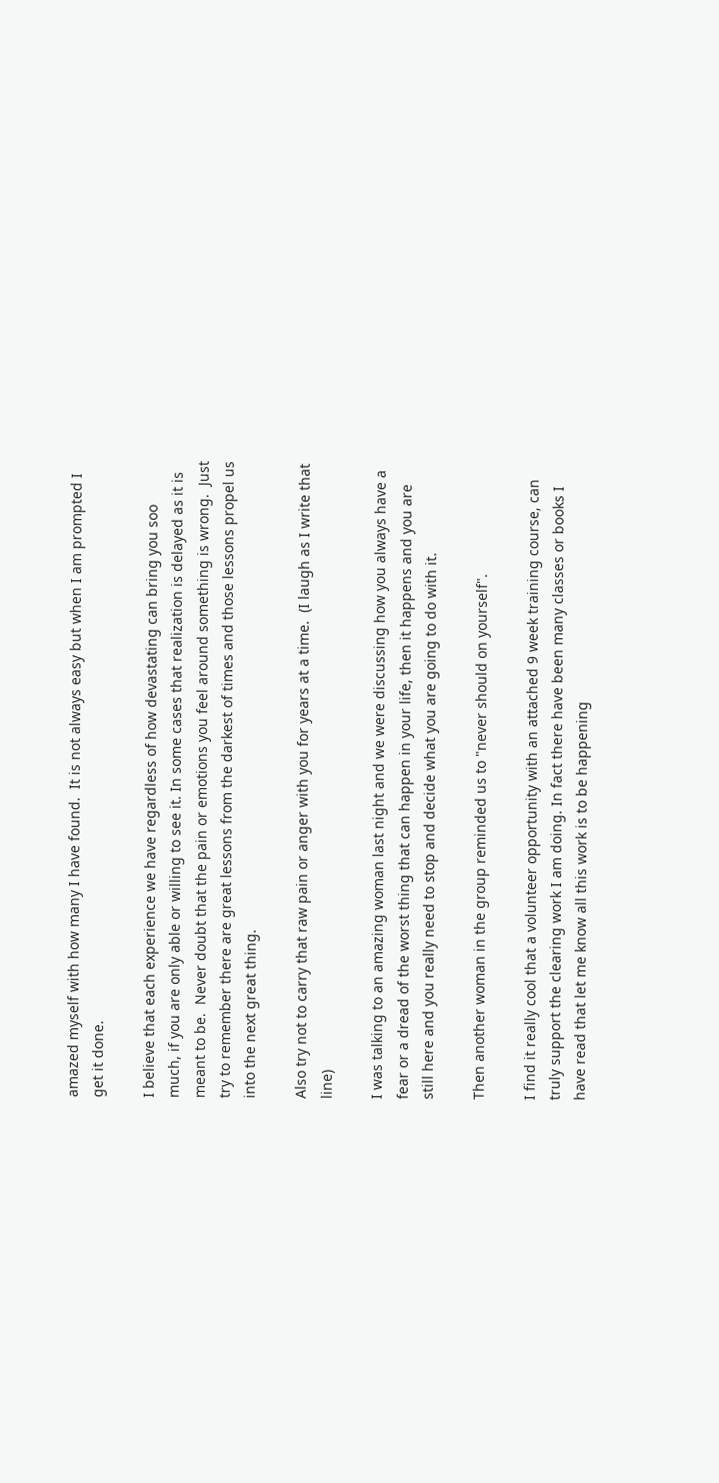amazed myself with how many I have found.  It is not always easy but when I am prompted I get it done.

I believe that each experience we have regardless of how devastating can bring you soo much, if you are only able or willing to see it. In some cases that realization is delayed as it is meant to be.  Never doubt that the pain or emotions you feel around something is wrong.  Just try to remember there are great lessons from the darkest of times and those lessons propel us into the next great thing.

Also try not to carry that raw pain or anger with you for years at a time.  (I laugh as I write that line)

I was talking to an amazing woman last night and we were discussing how you always have a fear or a dread of the worst thing that can happen in your life, then it happens and you are still here and you really need to stop and decide what you are going to do with it.

Then another woman in the group reminded us to "never should on yourself".

I find it really cool that a volunteer opportunity with an attached 9 week training course, can truly support the clearing work I am doing. In fact there have been many classes or books I have read that let me know all this work is to be happening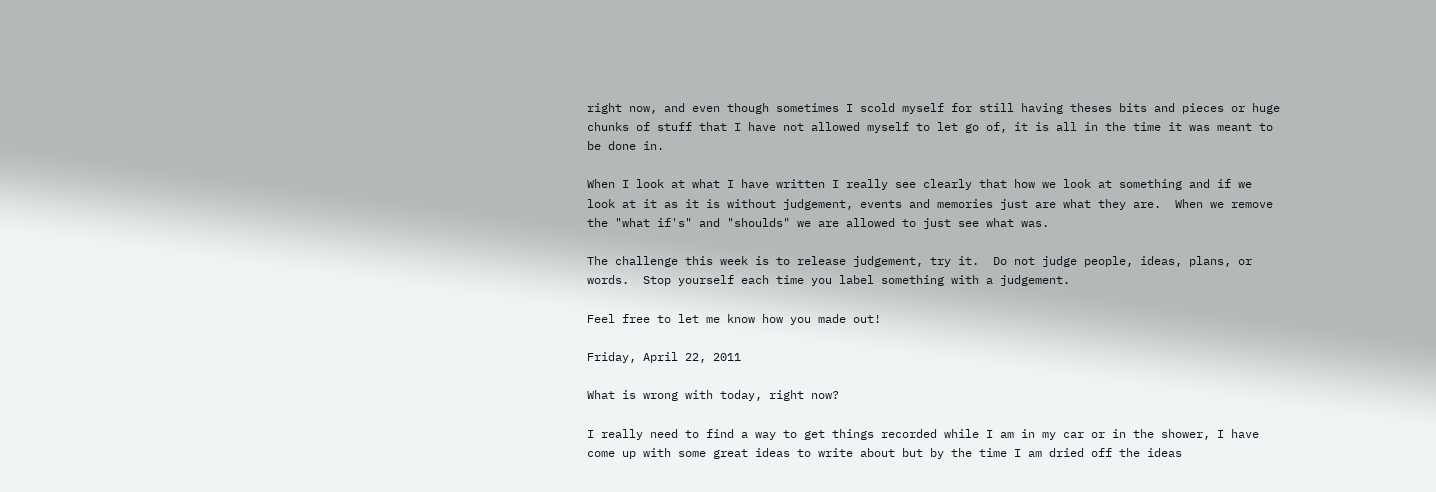right now, and even though sometimes I scold myself for still having theses bits and pieces or huge chunks of stuff that I have not allowed myself to let go of, it is all in the time it was meant to be done in.

When I look at what I have written I really see clearly that how we look at something and if we look at it as it is without judgement, events and memories just are what they are.  When we remove the "what if's" and "shoulds" we are allowed to just see what was.

The challenge this week is to release judgement, try it.  Do not judge people, ideas, plans, or words.  Stop yourself each time you label something with a judgement.

Feel free to let me know how you made out!

Friday, April 22, 2011

What is wrong with today, right now?

I really need to find a way to get things recorded while I am in my car or in the shower, I have come up with some great ideas to write about but by the time I am dried off the ideas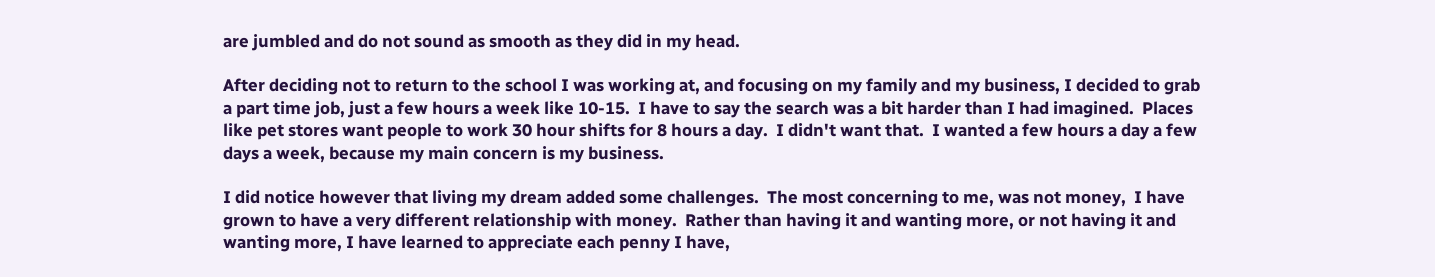are jumbled and do not sound as smooth as they did in my head.

After deciding not to return to the school I was working at, and focusing on my family and my business, I decided to grab a part time job, just a few hours a week like 10-15.  I have to say the search was a bit harder than I had imagined.  Places like pet stores want people to work 30 hour shifts for 8 hours a day.  I didn't want that.  I wanted a few hours a day a few days a week, because my main concern is my business.

I did notice however that living my dream added some challenges.  The most concerning to me, was not money,  I have grown to have a very different relationship with money.  Rather than having it and wanting more, or not having it and wanting more, I have learned to appreciate each penny I have,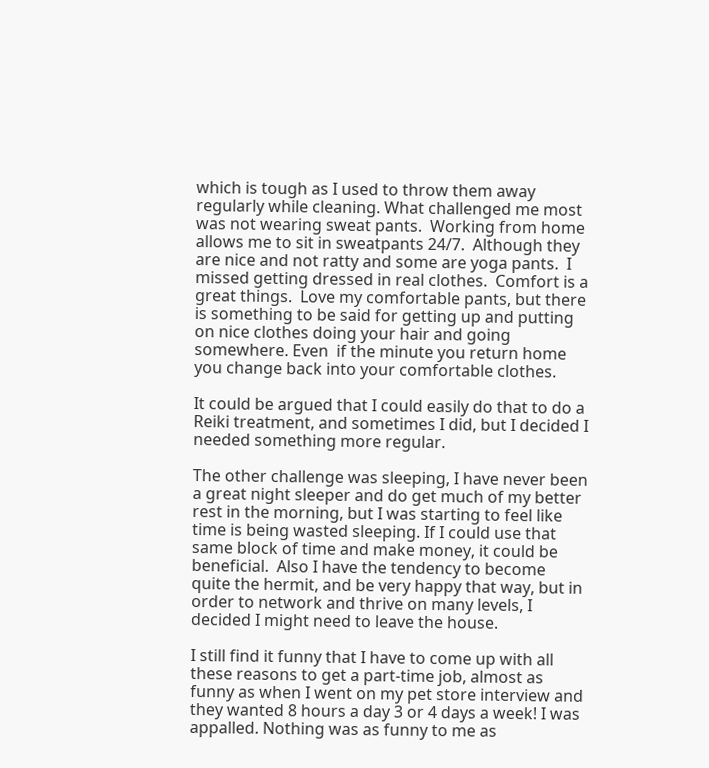which is tough as I used to throw them away regularly while cleaning. What challenged me most was not wearing sweat pants.  Working from home allows me to sit in sweatpants 24/7.  Although they are nice and not ratty and some are yoga pants.  I missed getting dressed in real clothes.  Comfort is a great things.  Love my comfortable pants, but there is something to be said for getting up and putting on nice clothes doing your hair and going somewhere. Even  if the minute you return home you change back into your comfortable clothes.

It could be argued that I could easily do that to do a Reiki treatment, and sometimes I did, but I decided I needed something more regular.

The other challenge was sleeping, I have never been a great night sleeper and do get much of my better rest in the morning, but I was starting to feel like time is being wasted sleeping. If I could use that same block of time and make money, it could be beneficial.  Also I have the tendency to become quite the hermit, and be very happy that way, but in order to network and thrive on many levels, I decided I might need to leave the house.

I still find it funny that I have to come up with all these reasons to get a part-time job, almost as funny as when I went on my pet store interview and they wanted 8 hours a day 3 or 4 days a week! I was appalled. Nothing was as funny to me as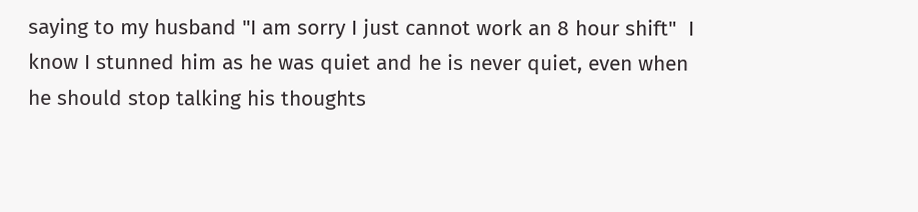saying to my husband "I am sorry I just cannot work an 8 hour shift"  I know I stunned him as he was quiet and he is never quiet, even when he should stop talking his thoughts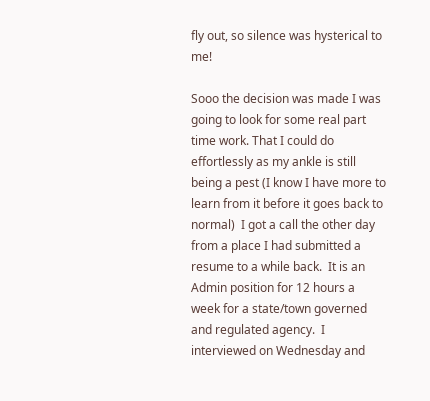fly out, so silence was hysterical to me!

Sooo the decision was made I was going to look for some real part time work. That I could do effortlessly as my ankle is still being a pest (I know I have more to learn from it before it goes back to normal)  I got a call the other day from a place I had submitted a resume to a while back.  It is an Admin position for 12 hours a week for a state/town governed and regulated agency.  I interviewed on Wednesday and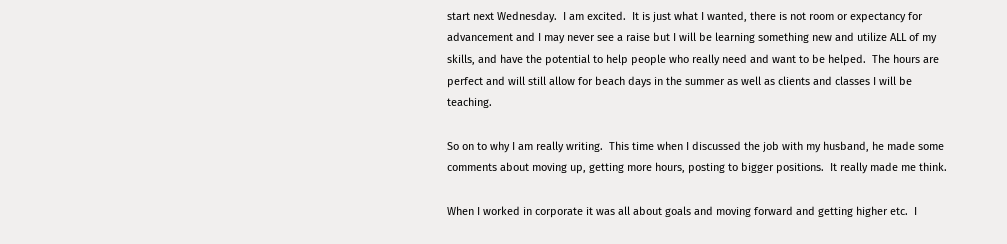start next Wednesday.  I am excited.  It is just what I wanted, there is not room or expectancy for advancement and I may never see a raise but I will be learning something new and utilize ALL of my skills, and have the potential to help people who really need and want to be helped.  The hours are perfect and will still allow for beach days in the summer as well as clients and classes I will be teaching.

So on to why I am really writing.  This time when I discussed the job with my husband, he made some comments about moving up, getting more hours, posting to bigger positions.  It really made me think.

When I worked in corporate it was all about goals and moving forward and getting higher etc.  I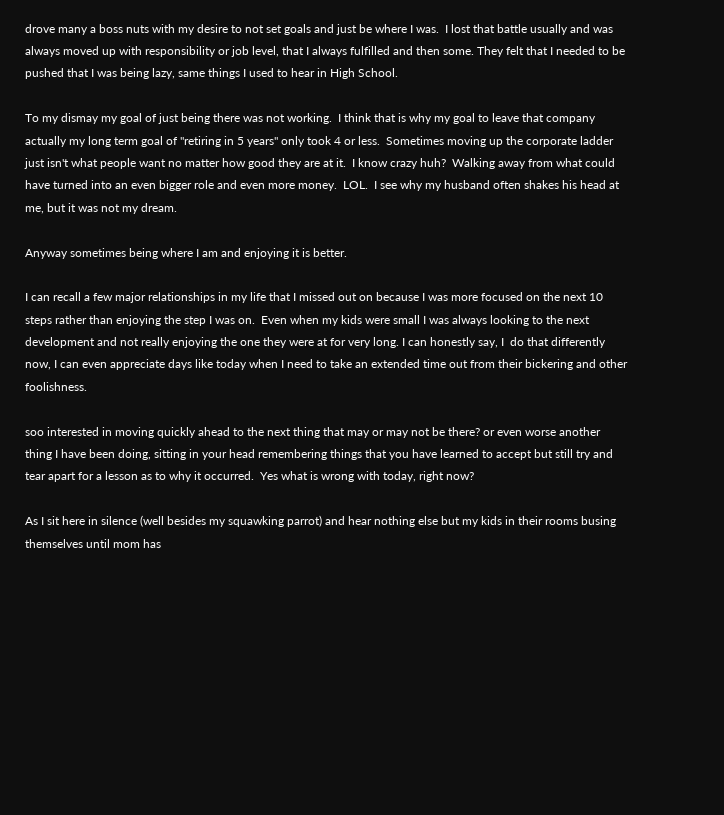drove many a boss nuts with my desire to not set goals and just be where I was.  I lost that battle usually and was always moved up with responsibility or job level, that I always fulfilled and then some. They felt that I needed to be pushed that I was being lazy, same things I used to hear in High School.

To my dismay my goal of just being there was not working.  I think that is why my goal to leave that company actually my long term goal of "retiring in 5 years" only took 4 or less.  Sometimes moving up the corporate ladder just isn't what people want no matter how good they are at it.  I know crazy huh?  Walking away from what could have turned into an even bigger role and even more money.  LOL.  I see why my husband often shakes his head at me, but it was not my dream.

Anyway sometimes being where I am and enjoying it is better.

I can recall a few major relationships in my life that I missed out on because I was more focused on the next 10 steps rather than enjoying the step I was on.  Even when my kids were small I was always looking to the next development and not really enjoying the one they were at for very long. I can honestly say, I  do that differently now, I can even appreciate days like today when I need to take an extended time out from their bickering and other foolishness.

soo interested in moving quickly ahead to the next thing that may or may not be there? or even worse another thing I have been doing, sitting in your head remembering things that you have learned to accept but still try and tear apart for a lesson as to why it occurred.  Yes what is wrong with today, right now?

As I sit here in silence (well besides my squawking parrot) and hear nothing else but my kids in their rooms busing themselves until mom has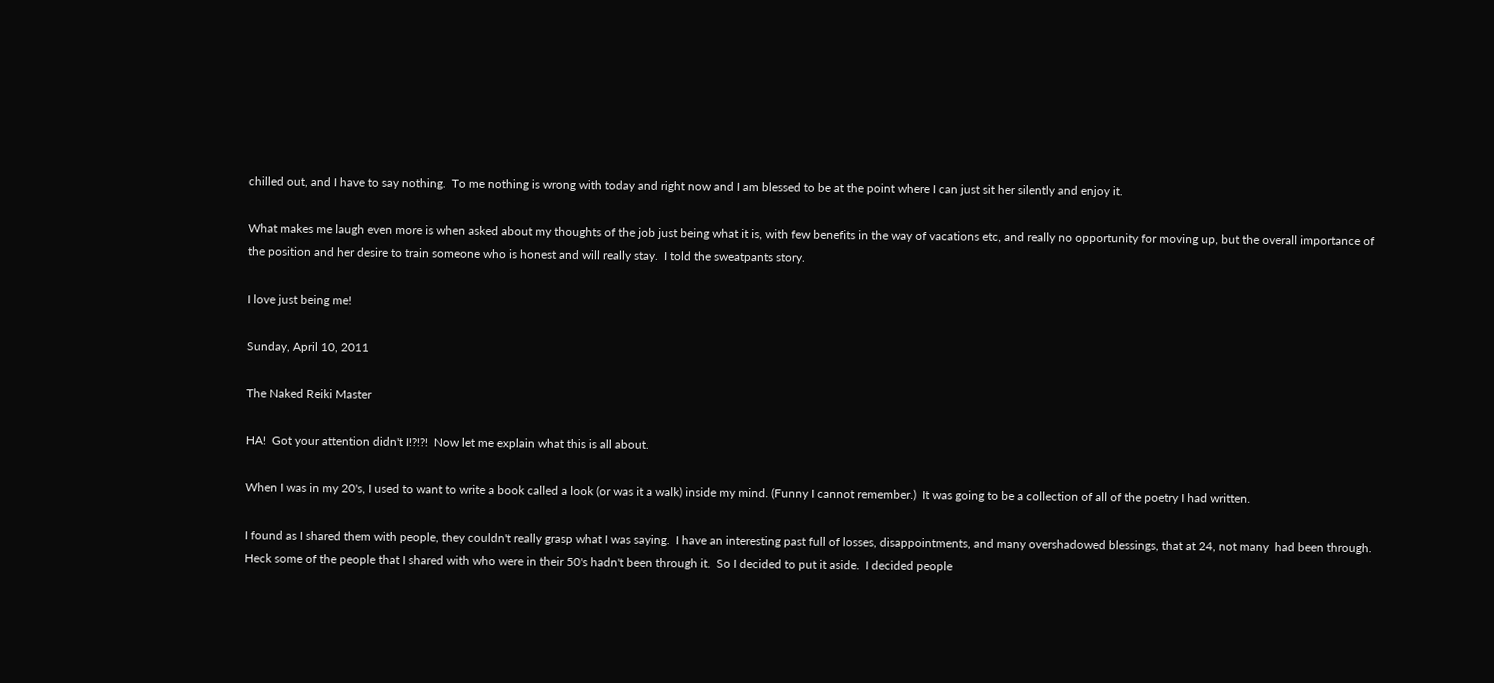chilled out, and I have to say nothing.  To me nothing is wrong with today and right now and I am blessed to be at the point where I can just sit her silently and enjoy it.

What makes me laugh even more is when asked about my thoughts of the job just being what it is, with few benefits in the way of vacations etc, and really no opportunity for moving up, but the overall importance of the position and her desire to train someone who is honest and will really stay.  I told the sweatpants story.

I love just being me!

Sunday, April 10, 2011

The Naked Reiki Master

HA!  Got your attention didn't I!?!?!  Now let me explain what this is all about.

When I was in my 20's, I used to want to write a book called a look (or was it a walk) inside my mind. (Funny I cannot remember.)  It was going to be a collection of all of the poetry I had written.

I found as I shared them with people, they couldn't really grasp what I was saying.  I have an interesting past full of losses, disappointments, and many overshadowed blessings, that at 24, not many  had been through.  Heck some of the people that I shared with who were in their 50's hadn't been through it.  So I decided to put it aside.  I decided people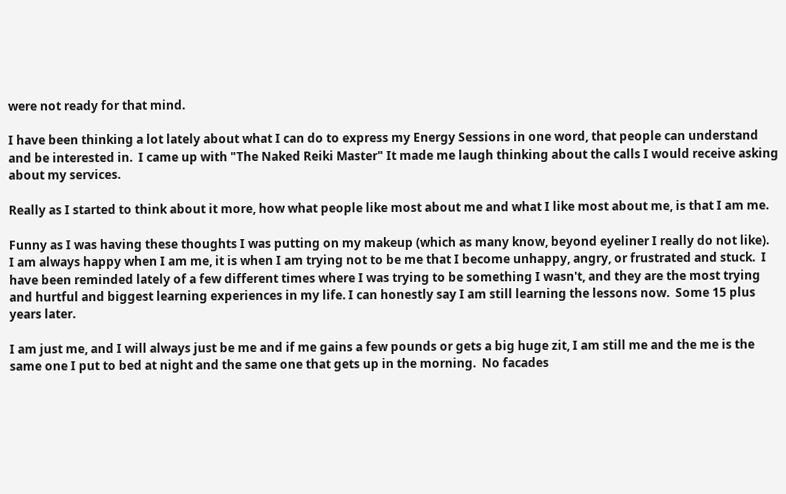were not ready for that mind.

I have been thinking a lot lately about what I can do to express my Energy Sessions in one word, that people can understand and be interested in.  I came up with "The Naked Reiki Master" It made me laugh thinking about the calls I would receive asking about my services.

Really as I started to think about it more, how what people like most about me and what I like most about me, is that I am me.

Funny as I was having these thoughts I was putting on my makeup (which as many know, beyond eyeliner I really do not like).  I am always happy when I am me, it is when I am trying not to be me that I become unhappy, angry, or frustrated and stuck.  I have been reminded lately of a few different times where I was trying to be something I wasn't, and they are the most trying and hurtful and biggest learning experiences in my life. I can honestly say I am still learning the lessons now.  Some 15 plus years later.

I am just me, and I will always just be me and if me gains a few pounds or gets a big huge zit, I am still me and the me is the same one I put to bed at night and the same one that gets up in the morning.  No facades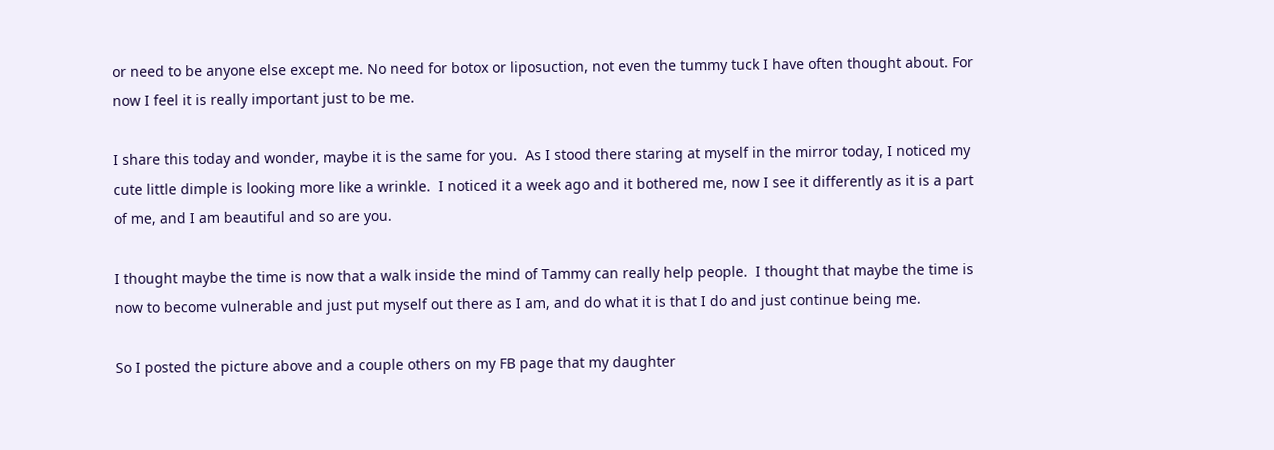or need to be anyone else except me. No need for botox or liposuction, not even the tummy tuck I have often thought about. For now I feel it is really important just to be me.

I share this today and wonder, maybe it is the same for you.  As I stood there staring at myself in the mirror today, I noticed my cute little dimple is looking more like a wrinkle.  I noticed it a week ago and it bothered me, now I see it differently as it is a part of me, and I am beautiful and so are you.

I thought maybe the time is now that a walk inside the mind of Tammy can really help people.  I thought that maybe the time is now to become vulnerable and just put myself out there as I am, and do what it is that I do and just continue being me.

So I posted the picture above and a couple others on my FB page that my daughter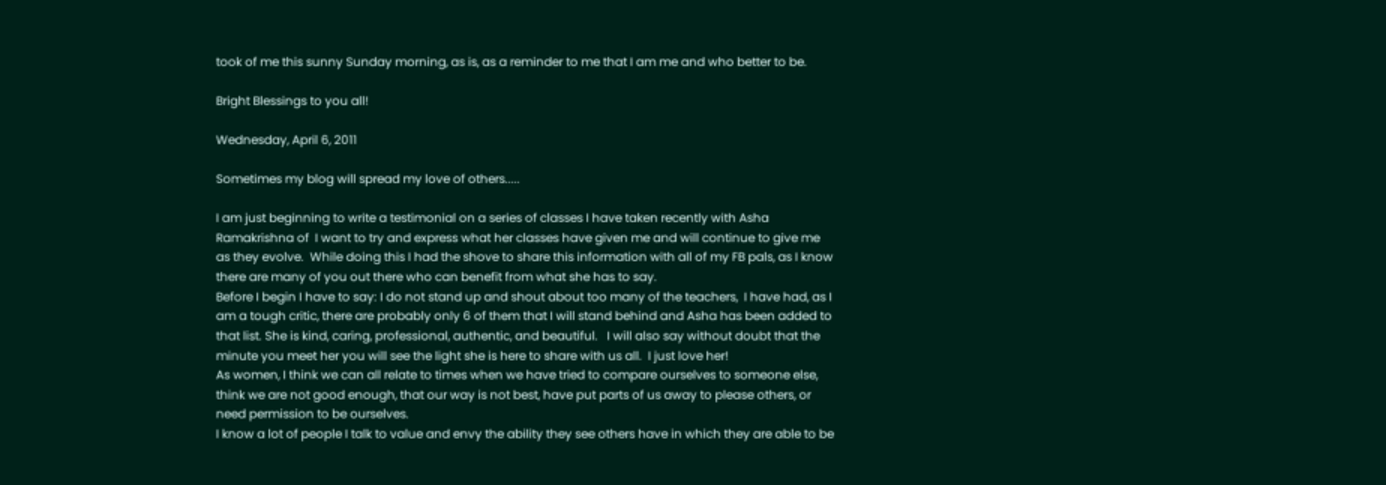took of me this sunny Sunday morning, as is, as a reminder to me that I am me and who better to be.

Bright Blessings to you all!

Wednesday, April 6, 2011

Sometimes my blog will spread my love of others.....

I am just beginning to write a testimonial on a series of classes I have taken recently with Asha Ramakrishna of  I want to try and express what her classes have given me and will continue to give me as they evolve.  While doing this I had the shove to share this information with all of my FB pals, as I know there are many of you out there who can benefit from what she has to say.
Before I begin I have to say: I do not stand up and shout about too many of the teachers,  I have had, as I am a tough critic, there are probably only 6 of them that I will stand behind and Asha has been added to that list. She is kind, caring, professional, authentic, and beautiful.   I will also say without doubt that the minute you meet her you will see the light she is here to share with us all.  I just love her!
As women, I think we can all relate to times when we have tried to compare ourselves to someone else, think we are not good enough, that our way is not best, have put parts of us away to please others, or need permission to be ourselves.
I know a lot of people I talk to value and envy the ability they see others have in which they are able to be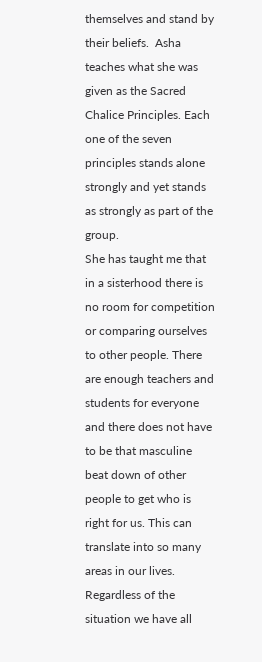themselves and stand by their beliefs.  Asha teaches what she was given as the Sacred Chalice Principles. Each one of the seven principles stands alone strongly and yet stands as strongly as part of the group.
She has taught me that in a sisterhood there is no room for competition or comparing ourselves to other people. There are enough teachers and students for everyone and there does not have to be that masculine beat down of other people to get who is right for us. This can translate into so many areas in our lives.
Regardless of the situation we have all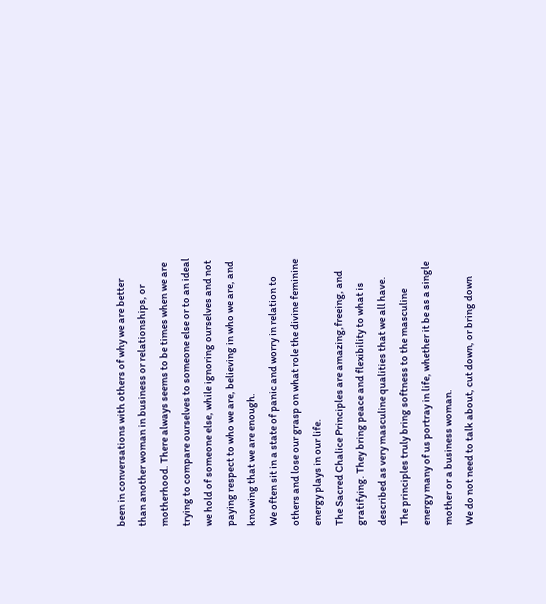been in conversations with others of why we are better than another woman in business or relationships, or motherhood. There always seems to be times when we are trying to compare ourselves to someone else or to an ideal we hold of someone else, while ignoring ourselves and not paying respect to who we are, believing in who we are, and knowing that we are enough.
We often sit in a state of panic and worry in relation to others and lose our grasp on what role the divine feminine energy plays in our life.
The Sacred Chalice Principles are amazing,freeing, and gratifying. They bring peace and flexibility to what is described as very masculine qualities that we all have.
The principles truly bring softness to the masculine energy many of us portray in life, whether it be as a single mother or a business woman.
We do not need to talk about, cut down, or bring down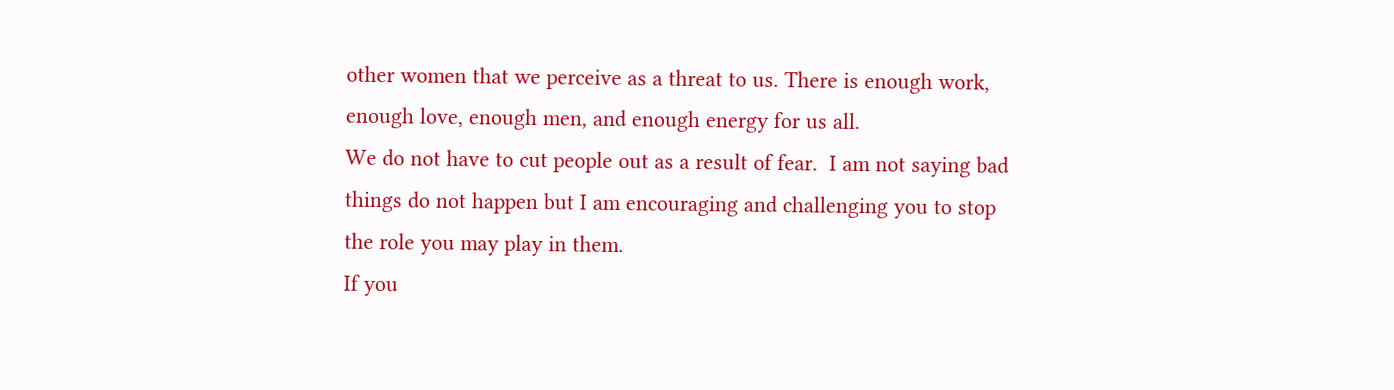other women that we perceive as a threat to us. There is enough work, enough love, enough men, and enough energy for us all.
We do not have to cut people out as a result of fear.  I am not saying bad things do not happen but I am encouraging and challenging you to stop the role you may play in them.
If you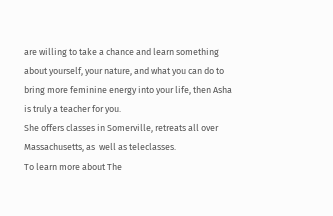are willing to take a chance and learn something about yourself, your nature, and what you can do to bring more feminine energy into your life, then Asha is truly a teacher for you.
She offers classes in Somerville, retreats all over Massachusetts, as  well as teleclasses.
To learn more about The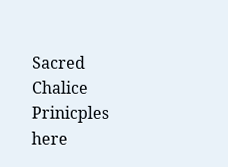Sacred Chalice Prinicples here